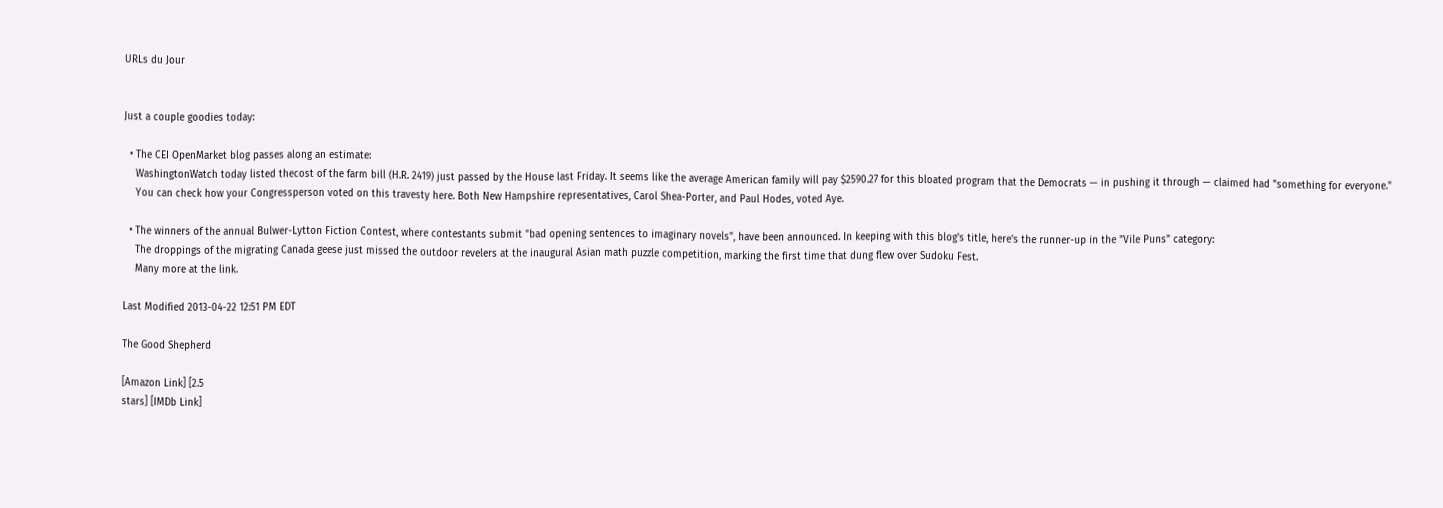URLs du Jour


Just a couple goodies today:

  • The CEI OpenMarket blog passes along an estimate:
    WashingtonWatch today listed thecost of the farm bill (H.R. 2419) just passed by the House last Friday. It seems like the average American family will pay $2590.27 for this bloated program that the Democrats — in pushing it through — claimed had "something for everyone."
    You can check how your Congressperson voted on this travesty here. Both New Hampshire representatives, Carol Shea-Porter, and Paul Hodes, voted Aye.

  • The winners of the annual Bulwer-Lytton Fiction Contest, where contestants submit "bad opening sentences to imaginary novels", have been announced. In keeping with this blog's title, here's the runner-up in the "Vile Puns" category:
    The droppings of the migrating Canada geese just missed the outdoor revelers at the inaugural Asian math puzzle competition, marking the first time that dung flew over Sudoku Fest.
    Many more at the link.

Last Modified 2013-04-22 12:51 PM EDT

The Good Shepherd

[Amazon Link] [2.5
stars] [IMDb Link]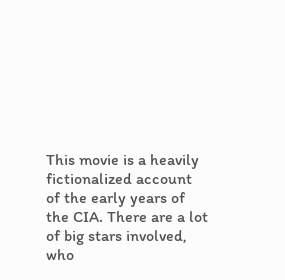This movie is a heavily fictionalized account of the early years of the CIA. There are a lot of big stars involved, who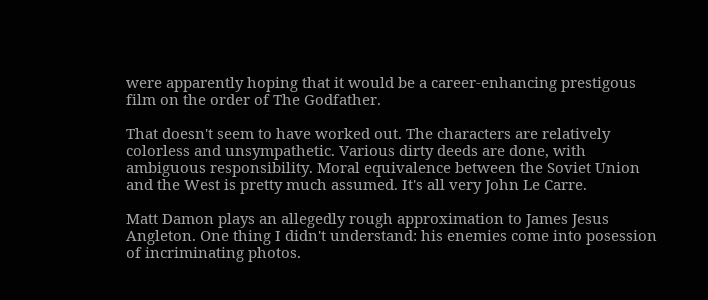were apparently hoping that it would be a career-enhancing prestigous film on the order of The Godfather.

That doesn't seem to have worked out. The characters are relatively colorless and unsympathetic. Various dirty deeds are done, with ambiguous responsibility. Moral equivalence between the Soviet Union and the West is pretty much assumed. It's all very John Le Carre.

Matt Damon plays an allegedly rough approximation to James Jesus Angleton. One thing I didn't understand: his enemies come into posession of incriminating photos.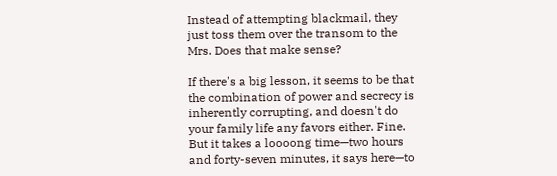Instead of attempting blackmail, they just toss them over the transom to the Mrs. Does that make sense?

If there's a big lesson, it seems to be that the combination of power and secrecy is inherently corrupting, and doesn't do your family life any favors either. Fine. But it takes a loooong time—two hours and forty-seven minutes, it says here—to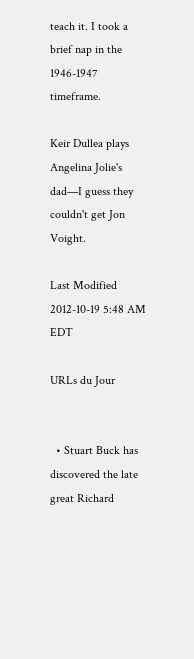teach it. I took a brief nap in the 1946-1947 timeframe.

Keir Dullea plays Angelina Jolie's dad—I guess they couldn't get Jon Voight.

Last Modified 2012-10-19 5:48 AM EDT

URLs du Jour


  • Stuart Buck has discovered the late great Richard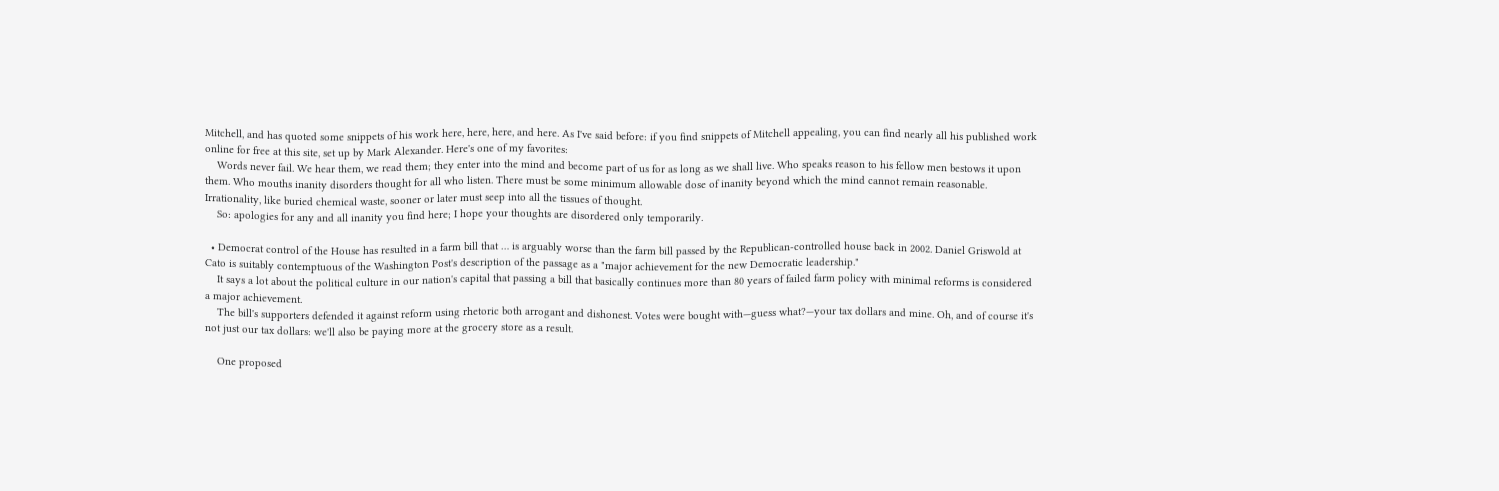Mitchell, and has quoted some snippets of his work here, here, here, and here. As I've said before: if you find snippets of Mitchell appealing, you can find nearly all his published work online for free at this site, set up by Mark Alexander. Here's one of my favorites:
    Words never fail. We hear them, we read them; they enter into the mind and become part of us for as long as we shall live. Who speaks reason to his fellow men bestows it upon them. Who mouths inanity disorders thought for all who listen. There must be some minimum allowable dose of inanity beyond which the mind cannot remain reasonable. Irrationality, like buried chemical waste, sooner or later must seep into all the tissues of thought.
    So: apologies for any and all inanity you find here; I hope your thoughts are disordered only temporarily.

  • Democrat control of the House has resulted in a farm bill that … is arguably worse than the farm bill passed by the Republican-controlled house back in 2002. Daniel Griswold at Cato is suitably contemptuous of the Washington Post's description of the passage as a "major achievement for the new Democratic leadership."
    It says a lot about the political culture in our nation's capital that passing a bill that basically continues more than 80 years of failed farm policy with minimal reforms is considered a major achievement.
    The bill's supporters defended it against reform using rhetoric both arrogant and dishonest. Votes were bought with—guess what?—your tax dollars and mine. Oh, and of course it's not just our tax dollars: we'll also be paying more at the grocery store as a result.

    One proposed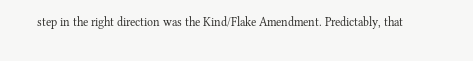step in the right direction was the Kind/Flake Amendment. Predictably, that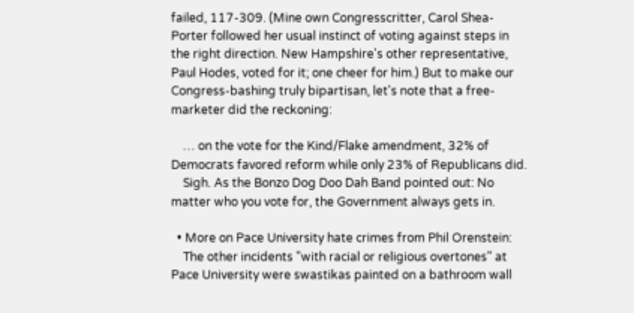failed, 117-309. (Mine own Congresscritter, Carol Shea-Porter followed her usual instinct of voting against steps in the right direction. New Hampshire's other representative, Paul Hodes, voted for it; one cheer for him.) But to make our Congress-bashing truly bipartisan, let's note that a free-marketer did the reckoning:

    … on the vote for the Kind/Flake amendment, 32% of Democrats favored reform while only 23% of Republicans did.
    Sigh. As the Bonzo Dog Doo Dah Band pointed out: No matter who you vote for, the Government always gets in.

  • More on Pace University hate crimes from Phil Orenstein:
    The other incidents "with racial or religious overtones" at Pace University were swastikas painted on a bathroom wall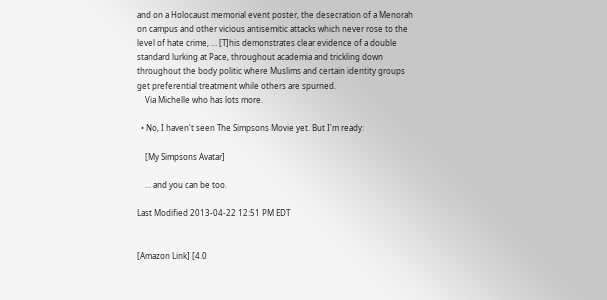and on a Holocaust memorial event poster, the desecration of a Menorah on campus and other vicious antisemitic attacks which never rose to the level of hate crime, … [T]his demonstrates clear evidence of a double standard lurking at Pace, throughout academia and trickling down throughout the body politic where Muslims and certain identity groups get preferential treatment while others are spurned.
    Via Michelle who has lots more.

  • No, I haven't seen The Simpsons Movie yet. But I'm ready:

    [My Simpsons Avatar]

    … and you can be too.

Last Modified 2013-04-22 12:51 PM EDT


[Amazon Link] [4.0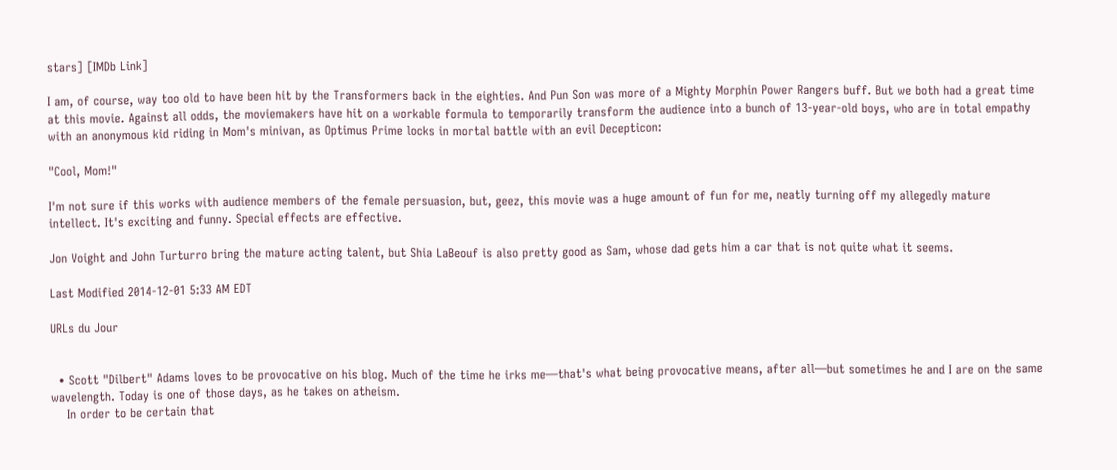stars] [IMDb Link]

I am, of course, way too old to have been hit by the Transformers back in the eighties. And Pun Son was more of a Mighty Morphin Power Rangers buff. But we both had a great time at this movie. Against all odds, the moviemakers have hit on a workable formula to temporarily transform the audience into a bunch of 13-year-old boys, who are in total empathy with an anonymous kid riding in Mom's minivan, as Optimus Prime locks in mortal battle with an evil Decepticon:

"Cool, Mom!"

I'm not sure if this works with audience members of the female persuasion, but, geez, this movie was a huge amount of fun for me, neatly turning off my allegedly mature intellect. It's exciting and funny. Special effects are effective.

Jon Voight and John Turturro bring the mature acting talent, but Shia LaBeouf is also pretty good as Sam, whose dad gets him a car that is not quite what it seems.

Last Modified 2014-12-01 5:33 AM EDT

URLs du Jour


  • Scott "Dilbert" Adams loves to be provocative on his blog. Much of the time he irks me—that's what being provocative means, after all—but sometimes he and I are on the same wavelength. Today is one of those days, as he takes on atheism.
    In order to be certain that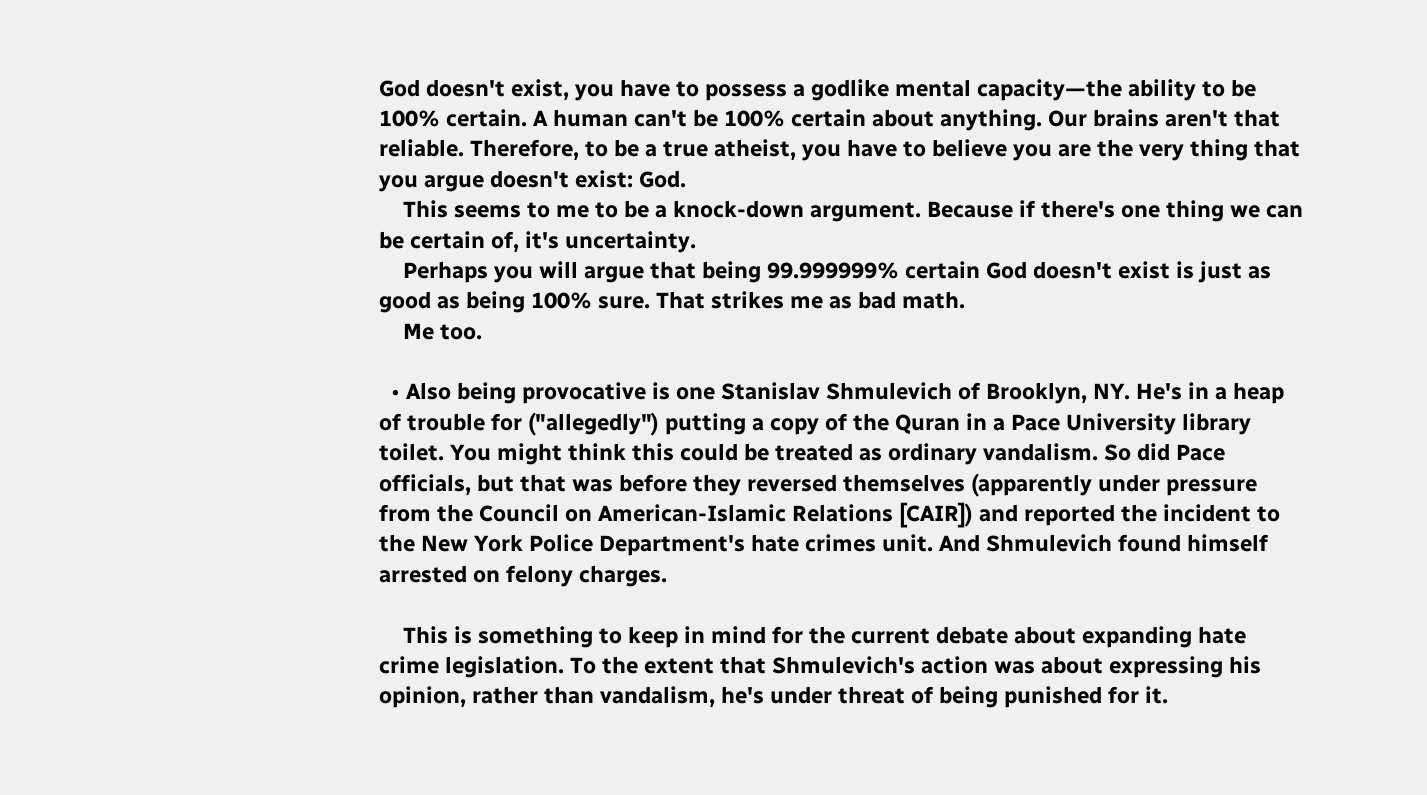God doesn't exist, you have to possess a godlike mental capacity—the ability to be 100% certain. A human can't be 100% certain about anything. Our brains aren't that reliable. Therefore, to be a true atheist, you have to believe you are the very thing that you argue doesn't exist: God.
    This seems to me to be a knock-down argument. Because if there's one thing we can be certain of, it's uncertainty.
    Perhaps you will argue that being 99.999999% certain God doesn't exist is just as good as being 100% sure. That strikes me as bad math.
    Me too.

  • Also being provocative is one Stanislav Shmulevich of Brooklyn, NY. He's in a heap of trouble for ("allegedly") putting a copy of the Quran in a Pace University library toilet. You might think this could be treated as ordinary vandalism. So did Pace officials, but that was before they reversed themselves (apparently under pressure from the Council on American-Islamic Relations [CAIR]) and reported the incident to the New York Police Department's hate crimes unit. And Shmulevich found himself arrested on felony charges.

    This is something to keep in mind for the current debate about expanding hate crime legislation. To the extent that Shmulevich's action was about expressing his opinion, rather than vandalism, he's under threat of being punished for it.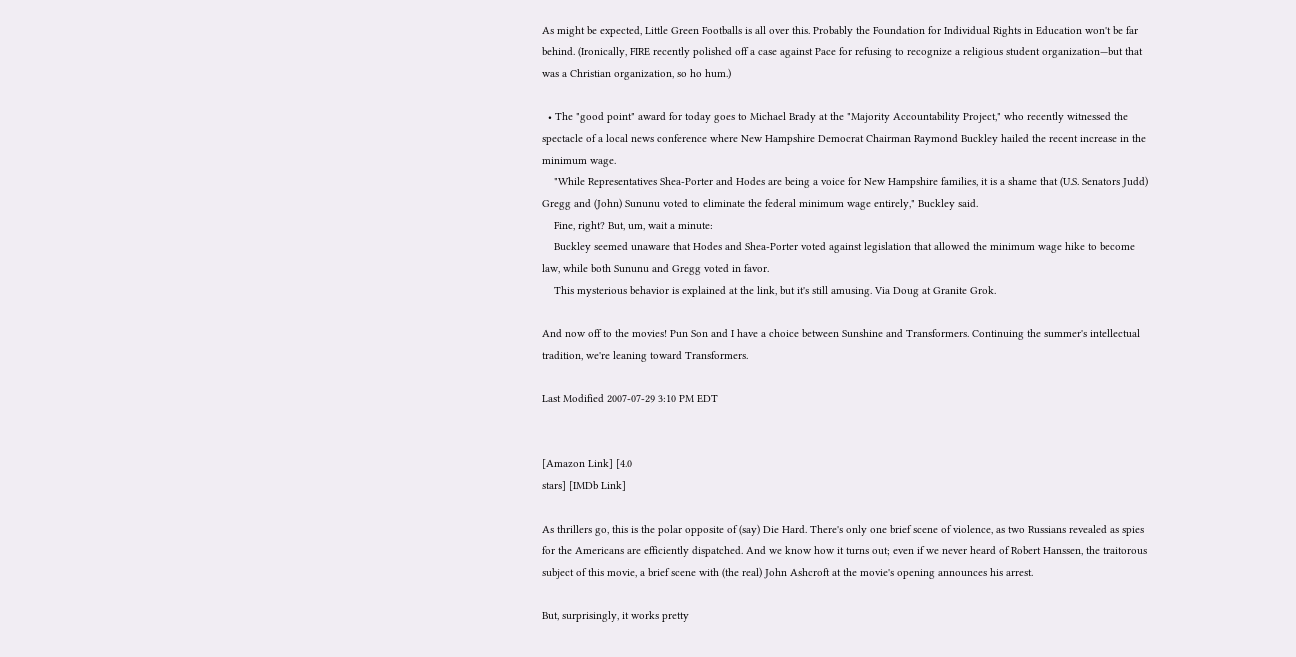As might be expected, Little Green Footballs is all over this. Probably the Foundation for Individual Rights in Education won't be far behind. (Ironically, FIRE recently polished off a case against Pace for refusing to recognize a religious student organization—but that was a Christian organization, so ho hum.)

  • The "good point" award for today goes to Michael Brady at the "Majority Accountability Project," who recently witnessed the spectacle of a local news conference where New Hampshire Democrat Chairman Raymond Buckley hailed the recent increase in the minimum wage.
    "While Representatives Shea-Porter and Hodes are being a voice for New Hampshire families, it is a shame that (U.S. Senators Judd) Gregg and (John) Sununu voted to eliminate the federal minimum wage entirely," Buckley said.
    Fine, right? But, um, wait a minute:
    Buckley seemed unaware that Hodes and Shea-Porter voted against legislation that allowed the minimum wage hike to become law, while both Sununu and Gregg voted in favor.
    This mysterious behavior is explained at the link, but it's still amusing. Via Doug at Granite Grok.

And now off to the movies! Pun Son and I have a choice between Sunshine and Transformers. Continuing the summer's intellectual tradition, we're leaning toward Transformers.

Last Modified 2007-07-29 3:10 PM EDT


[Amazon Link] [4.0
stars] [IMDb Link]

As thrillers go, this is the polar opposite of (say) Die Hard. There's only one brief scene of violence, as two Russians revealed as spies for the Americans are efficiently dispatched. And we know how it turns out; even if we never heard of Robert Hanssen, the traitorous subject of this movie, a brief scene with (the real) John Ashcroft at the movie's opening announces his arrest.

But, surprisingly, it works pretty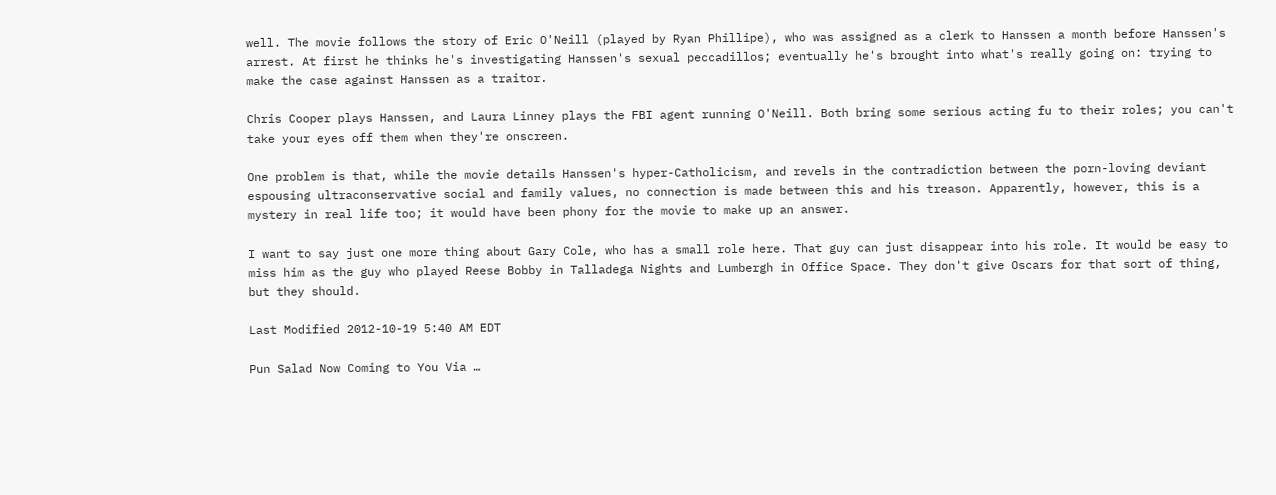well. The movie follows the story of Eric O'Neill (played by Ryan Phillipe), who was assigned as a clerk to Hanssen a month before Hanssen's arrest. At first he thinks he's investigating Hanssen's sexual peccadillos; eventually he's brought into what's really going on: trying to make the case against Hanssen as a traitor.

Chris Cooper plays Hanssen, and Laura Linney plays the FBI agent running O'Neill. Both bring some serious acting fu to their roles; you can't take your eyes off them when they're onscreen.

One problem is that, while the movie details Hanssen's hyper-Catholicism, and revels in the contradiction between the porn-loving deviant espousing ultraconservative social and family values, no connection is made between this and his treason. Apparently, however, this is a mystery in real life too; it would have been phony for the movie to make up an answer.

I want to say just one more thing about Gary Cole, who has a small role here. That guy can just disappear into his role. It would be easy to miss him as the guy who played Reese Bobby in Talladega Nights and Lumbergh in Office Space. They don't give Oscars for that sort of thing, but they should.

Last Modified 2012-10-19 5:40 AM EDT

Pun Salad Now Coming to You Via …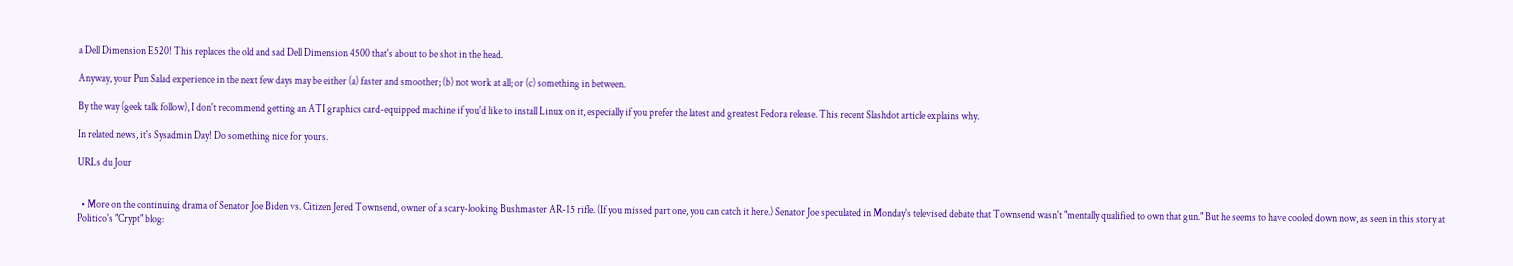a Dell Dimension E520! This replaces the old and sad Dell Dimension 4500 that's about to be shot in the head.

Anyway, your Pun Salad experience in the next few days may be either (a) faster and smoother; (b) not work at all; or (c) something in between.

By the way (geek talk follow), I don't recommend getting an ATI graphics card-equipped machine if you'd like to install Linux on it, especially if you prefer the latest and greatest Fedora release. This recent Slashdot article explains why.

In related news, it's Sysadmin Day! Do something nice for yours.

URLs du Jour


  • More on the continuing drama of Senator Joe Biden vs. Citizen Jered Townsend, owner of a scary-looking Bushmaster AR-15 rifle. (If you missed part one, you can catch it here.) Senator Joe speculated in Monday's televised debate that Townsend wasn't "mentally qualified to own that gun." But he seems to have cooled down now, as seen in this story at Politico's "Crypt" blog: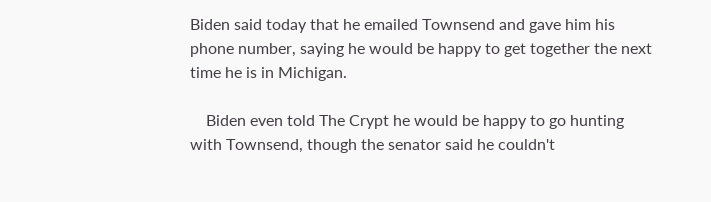Biden said today that he emailed Townsend and gave him his phone number, saying he would be happy to get together the next time he is in Michigan.

    Biden even told The Crypt he would be happy to go hunting with Townsend, though the senator said he couldn't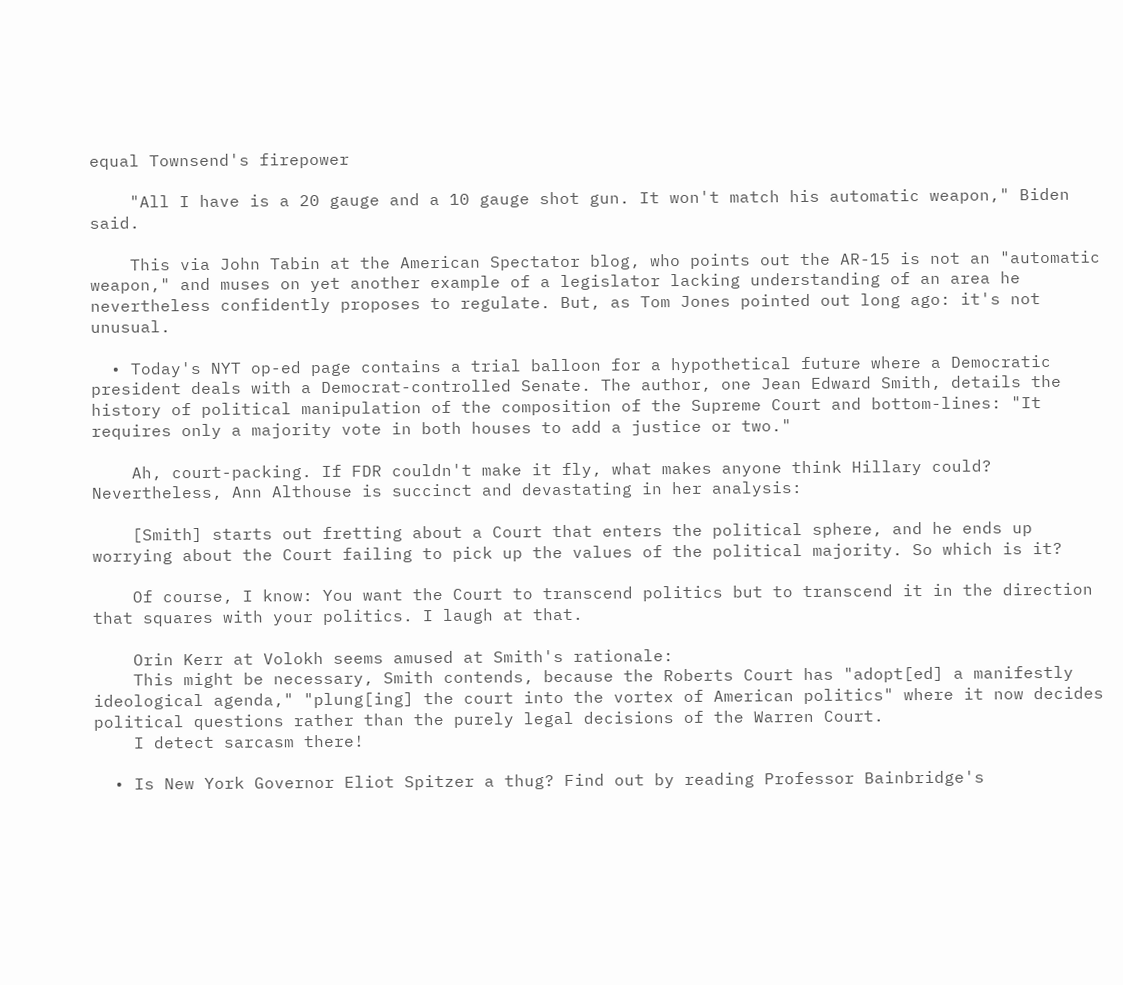equal Townsend's firepower

    "All I have is a 20 gauge and a 10 gauge shot gun. It won't match his automatic weapon," Biden said.

    This via John Tabin at the American Spectator blog, who points out the AR-15 is not an "automatic weapon," and muses on yet another example of a legislator lacking understanding of an area he nevertheless confidently proposes to regulate. But, as Tom Jones pointed out long ago: it's not unusual.

  • Today's NYT op-ed page contains a trial balloon for a hypothetical future where a Democratic president deals with a Democrat-controlled Senate. The author, one Jean Edward Smith, details the history of political manipulation of the composition of the Supreme Court and bottom-lines: "It requires only a majority vote in both houses to add a justice or two."

    Ah, court-packing. If FDR couldn't make it fly, what makes anyone think Hillary could? Nevertheless, Ann Althouse is succinct and devastating in her analysis:

    [Smith] starts out fretting about a Court that enters the political sphere, and he ends up worrying about the Court failing to pick up the values of the political majority. So which is it?

    Of course, I know: You want the Court to transcend politics but to transcend it in the direction that squares with your politics. I laugh at that.

    Orin Kerr at Volokh seems amused at Smith's rationale:
    This might be necessary, Smith contends, because the Roberts Court has "adopt[ed] a manifestly ideological agenda," "plung[ing] the court into the vortex of American politics" where it now decides political questions rather than the purely legal decisions of the Warren Court.
    I detect sarcasm there!

  • Is New York Governor Eliot Spitzer a thug? Find out by reading Professor Bainbridge's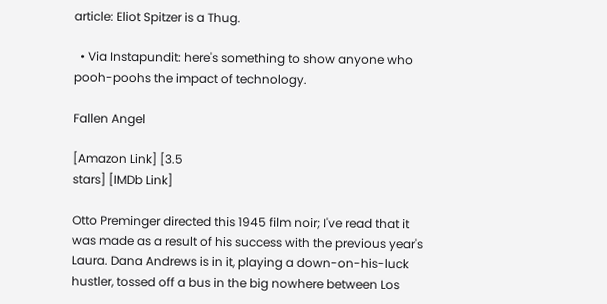article: Eliot Spitzer is a Thug.

  • Via Instapundit: here's something to show anyone who pooh-poohs the impact of technology.

Fallen Angel

[Amazon Link] [3.5
stars] [IMDb Link]

Otto Preminger directed this 1945 film noir; I've read that it was made as a result of his success with the previous year's Laura. Dana Andrews is in it, playing a down-on-his-luck hustler, tossed off a bus in the big nowhere between Los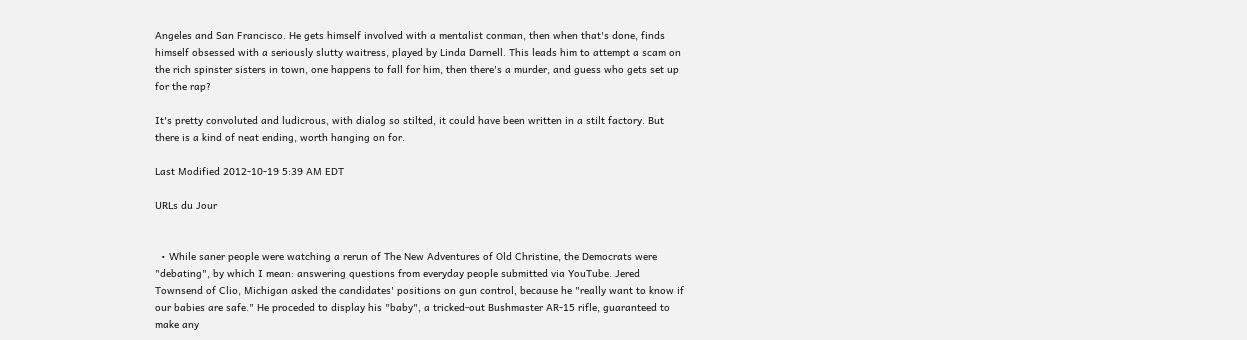Angeles and San Francisco. He gets himself involved with a mentalist conman, then when that's done, finds himself obsessed with a seriously slutty waitress, played by Linda Darnell. This leads him to attempt a scam on the rich spinster sisters in town, one happens to fall for him, then there's a murder, and guess who gets set up for the rap?

It's pretty convoluted and ludicrous, with dialog so stilted, it could have been written in a stilt factory. But there is a kind of neat ending, worth hanging on for.

Last Modified 2012-10-19 5:39 AM EDT

URLs du Jour


  • While saner people were watching a rerun of The New Adventures of Old Christine, the Democrats were "debating", by which I mean: answering questions from everyday people submitted via YouTube. Jered Townsend of Clio, Michigan asked the candidates' positions on gun control, because he "really want to know if our babies are safe." He proceded to display his "baby", a tricked-out Bushmaster AR-15 rifle, guaranteed to make any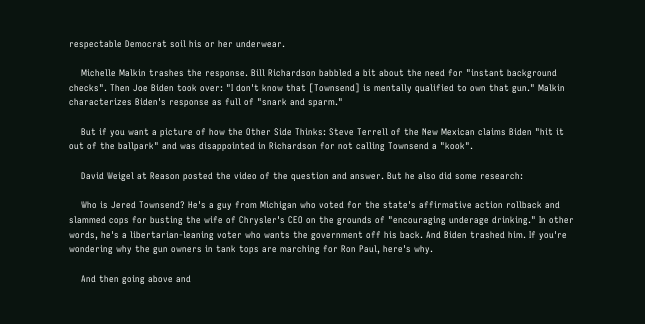respectable Democrat soil his or her underwear.

    Michelle Malkin trashes the response. Bill Richardson babbled a bit about the need for "instant background checks". Then Joe Biden took over: "I don't know that [Townsend] is mentally qualified to own that gun." Malkin characterizes Biden's response as full of "snark and sparm."

    But if you want a picture of how the Other Side Thinks: Steve Terrell of the New Mexican claims Biden "hit it out of the ballpark" and was disappointed in Richardson for not calling Townsend a "kook".

    David Weigel at Reason posted the video of the question and answer. But he also did some research:

    Who is Jered Townsend? He's a guy from Michigan who voted for the state's affirmative action rollback and slammed cops for busting the wife of Chrysler's CEO on the grounds of "encouraging underage drinking." In other words, he's a libertarian-leaning voter who wants the government off his back. And Biden trashed him. If you're wondering why the gun owners in tank tops are marching for Ron Paul, here's why.

    And then going above and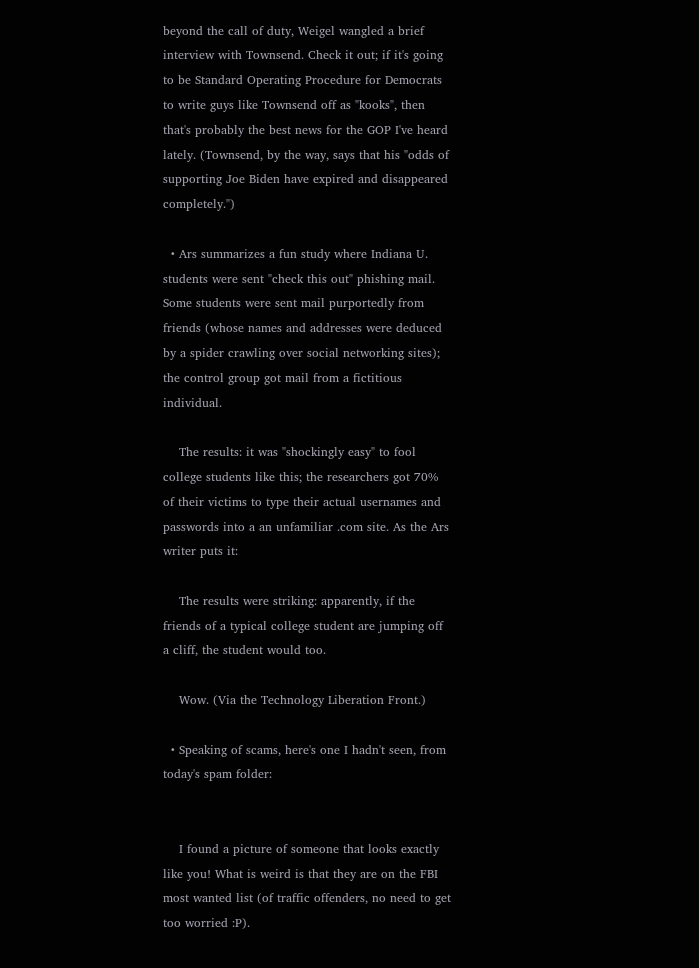beyond the call of duty, Weigel wangled a brief interview with Townsend. Check it out; if it's going to be Standard Operating Procedure for Democrats to write guys like Townsend off as "kooks", then that's probably the best news for the GOP I've heard lately. (Townsend, by the way, says that his "odds of supporting Joe Biden have expired and disappeared completely.")

  • Ars summarizes a fun study where Indiana U. students were sent "check this out" phishing mail. Some students were sent mail purportedly from friends (whose names and addresses were deduced by a spider crawling over social networking sites); the control group got mail from a fictitious individual.

    The results: it was "shockingly easy" to fool college students like this; the researchers got 70% of their victims to type their actual usernames and passwords into a an unfamiliar .com site. As the Ars writer puts it:

    The results were striking: apparently, if the friends of a typical college student are jumping off a cliff, the student would too.

    Wow. (Via the Technology Liberation Front.)

  • Speaking of scams, here's one I hadn't seen, from today's spam folder:


    I found a picture of someone that looks exactly like you! What is weird is that they are on the FBI most wanted list (of traffic offenders, no need to get too worried :P).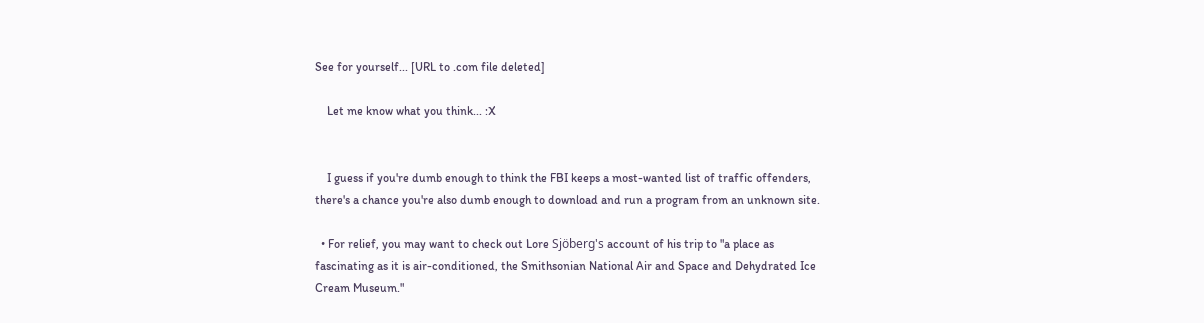See for yourself... [URL to .com file deleted]

    Let me know what you think... :X


    I guess if you're dumb enough to think the FBI keeps a most-wanted list of traffic offenders, there's a chance you're also dumb enough to download and run a program from an unknown site.

  • For relief, you may want to check out Lore Sjöberg's account of his trip to "a place as fascinating as it is air-conditioned, the Smithsonian National Air and Space and Dehydrated Ice Cream Museum."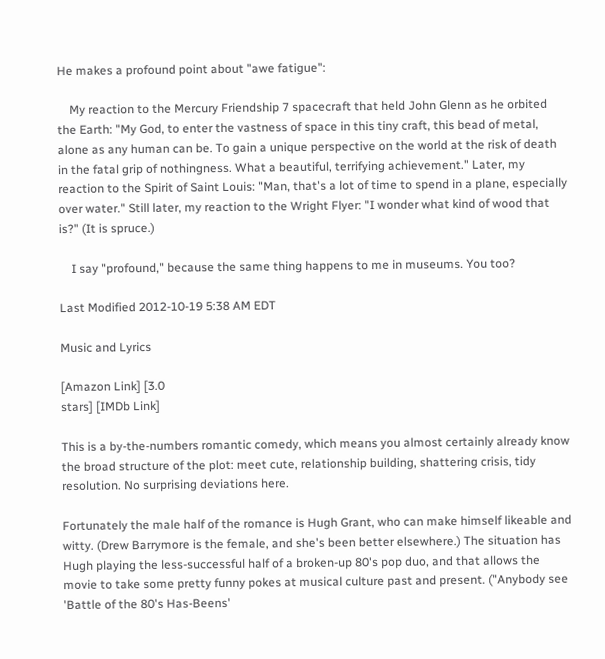He makes a profound point about "awe fatigue":

    My reaction to the Mercury Friendship 7 spacecraft that held John Glenn as he orbited the Earth: "My God, to enter the vastness of space in this tiny craft, this bead of metal, alone as any human can be. To gain a unique perspective on the world at the risk of death in the fatal grip of nothingness. What a beautiful, terrifying achievement." Later, my reaction to the Spirit of Saint Louis: "Man, that's a lot of time to spend in a plane, especially over water." Still later, my reaction to the Wright Flyer: "I wonder what kind of wood that is?" (It is spruce.)

    I say "profound," because the same thing happens to me in museums. You too?

Last Modified 2012-10-19 5:38 AM EDT

Music and Lyrics

[Amazon Link] [3.0
stars] [IMDb Link]

This is a by-the-numbers romantic comedy, which means you almost certainly already know the broad structure of the plot: meet cute, relationship building, shattering crisis, tidy resolution. No surprising deviations here.

Fortunately the male half of the romance is Hugh Grant, who can make himself likeable and witty. (Drew Barrymore is the female, and she's been better elsewhere.) The situation has Hugh playing the less-successful half of a broken-up 80's pop duo, and that allows the movie to take some pretty funny pokes at musical culture past and present. ("Anybody see 'Battle of the 80's Has-Beens'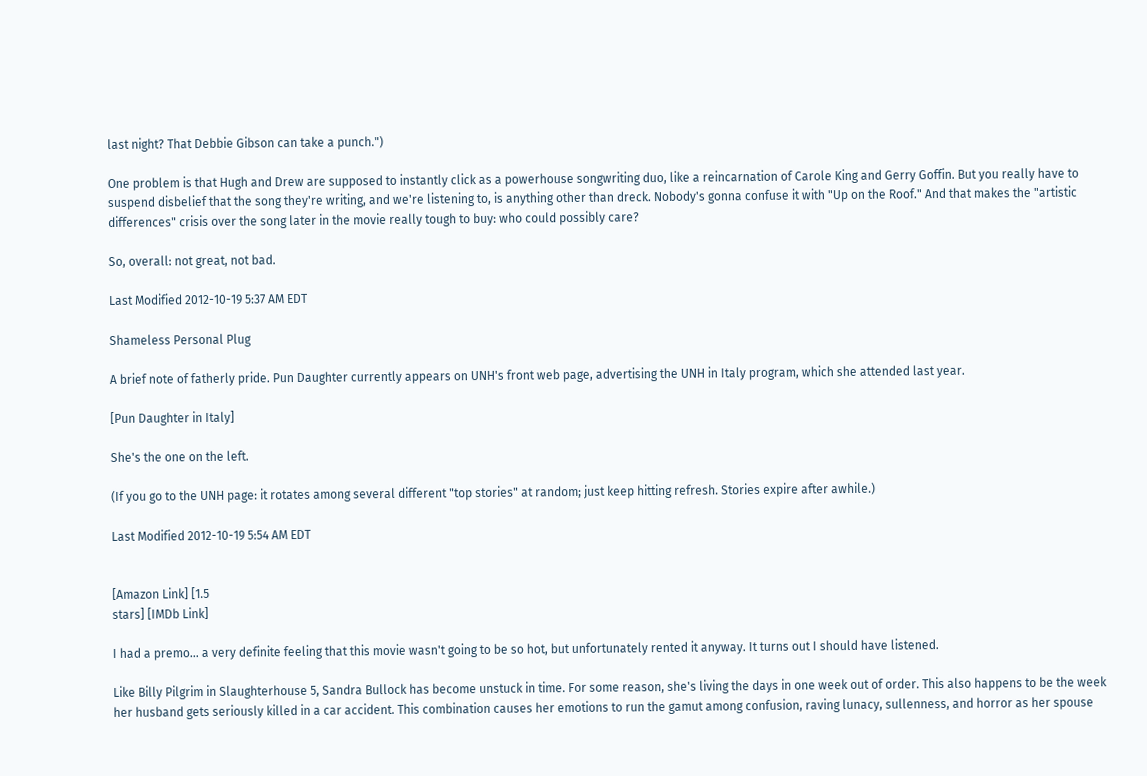last night? That Debbie Gibson can take a punch.")

One problem is that Hugh and Drew are supposed to instantly click as a powerhouse songwriting duo, like a reincarnation of Carole King and Gerry Goffin. But you really have to suspend disbelief that the song they're writing, and we're listening to, is anything other than dreck. Nobody's gonna confuse it with "Up on the Roof." And that makes the "artistic differences" crisis over the song later in the movie really tough to buy: who could possibly care?

So, overall: not great, not bad.

Last Modified 2012-10-19 5:37 AM EDT

Shameless Personal Plug

A brief note of fatherly pride. Pun Daughter currently appears on UNH's front web page, advertising the UNH in Italy program, which she attended last year.

[Pun Daughter in Italy]

She's the one on the left.

(If you go to the UNH page: it rotates among several different "top stories" at random; just keep hitting refresh. Stories expire after awhile.)

Last Modified 2012-10-19 5:54 AM EDT


[Amazon Link] [1.5
stars] [IMDb Link]

I had a premo… a very definite feeling that this movie wasn't going to be so hot, but unfortunately rented it anyway. It turns out I should have listened.

Like Billy Pilgrim in Slaughterhouse 5, Sandra Bullock has become unstuck in time. For some reason, she's living the days in one week out of order. This also happens to be the week her husband gets seriously killed in a car accident. This combination causes her emotions to run the gamut among confusion, raving lunacy, sullenness, and horror as her spouse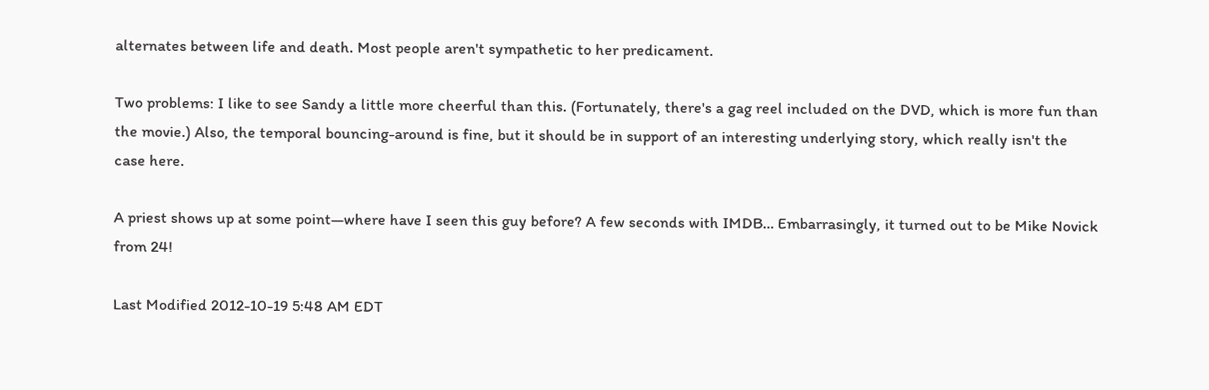alternates between life and death. Most people aren't sympathetic to her predicament.

Two problems: I like to see Sandy a little more cheerful than this. (Fortunately, there's a gag reel included on the DVD, which is more fun than the movie.) Also, the temporal bouncing-around is fine, but it should be in support of an interesting underlying story, which really isn't the case here.

A priest shows up at some point—where have I seen this guy before? A few seconds with IMDB… Embarrasingly, it turned out to be Mike Novick from 24!

Last Modified 2012-10-19 5:48 AM EDT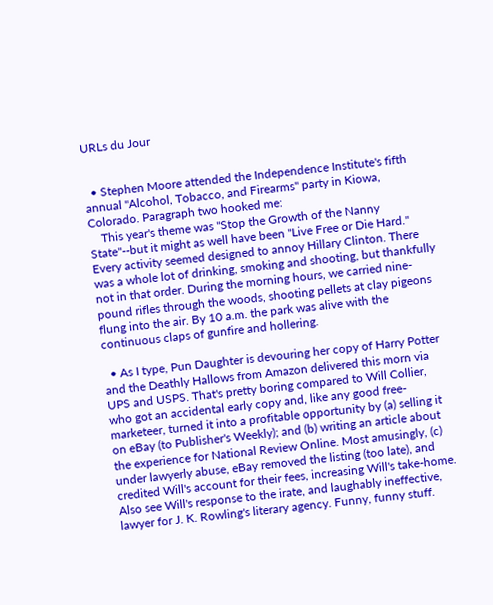URLs du Jour


  • Stephen Moore attended the Independence Institute's fifth annual "Alcohol, Tobacco, and Firearms" party in Kiowa, Colorado. Paragraph two hooked me:
    This year's theme was "Stop the Growth of the Nanny State"--but it might as well have been "Live Free or Die Hard." Every activity seemed designed to annoy Hillary Clinton. There was a whole lot of drinking, smoking and shooting, but thankfully not in that order. During the morning hours, we carried nine-pound rifles through the woods, shooting pellets at clay pigeons flung into the air. By 10 a.m. the park was alive with the continuous claps of gunfire and hollering.

  • As I type, Pun Daughter is devouring her copy of Harry Potter and the Deathly Hallows from Amazon delivered this morn via UPS and USPS. That's pretty boring compared to Will Collier, who got an accidental early copy and, like any good free-marketeer, turned it into a profitable opportunity by (a) selling it on eBay (to Publisher's Weekly); and (b) writing an article about the experience for National Review Online. Most amusingly, (c) under lawyerly abuse, eBay removed the listing (too late), and credited Will's account for their fees, increasing Will's take-home. Also see Will's response to the irate, and laughably ineffective, lawyer for J. K. Rowling's literary agency. Funny, funny stuff.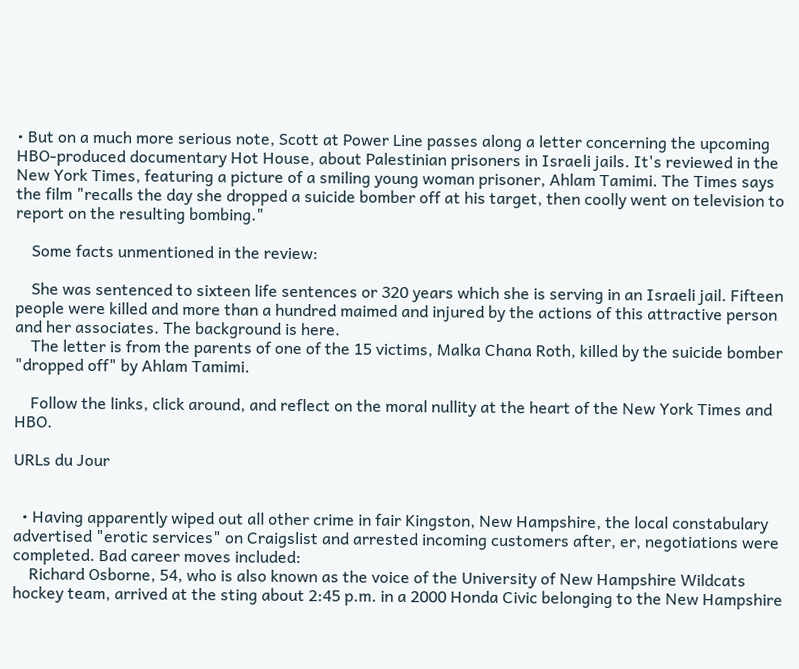• But on a much more serious note, Scott at Power Line passes along a letter concerning the upcoming HBO-produced documentary Hot House, about Palestinian prisoners in Israeli jails. It's reviewed in the New York Times, featuring a picture of a smiling young woman prisoner, Ahlam Tamimi. The Times says the film "recalls the day she dropped a suicide bomber off at his target, then coolly went on television to report on the resulting bombing."

    Some facts unmentioned in the review:

    She was sentenced to sixteen life sentences or 320 years which she is serving in an Israeli jail. Fifteen people were killed and more than a hundred maimed and injured by the actions of this attractive person and her associates. The background is here.
    The letter is from the parents of one of the 15 victims, Malka Chana Roth, killed by the suicide bomber "dropped off" by Ahlam Tamimi.

    Follow the links, click around, and reflect on the moral nullity at the heart of the New York Times and HBO.

URLs du Jour


  • Having apparently wiped out all other crime in fair Kingston, New Hampshire, the local constabulary advertised "erotic services" on Craigslist and arrested incoming customers after, er, negotiations were completed. Bad career moves included:
    Richard Osborne, 54, who is also known as the voice of the University of New Hampshire Wildcats hockey team, arrived at the sting about 2:45 p.m. in a 2000 Honda Civic belonging to the New Hampshire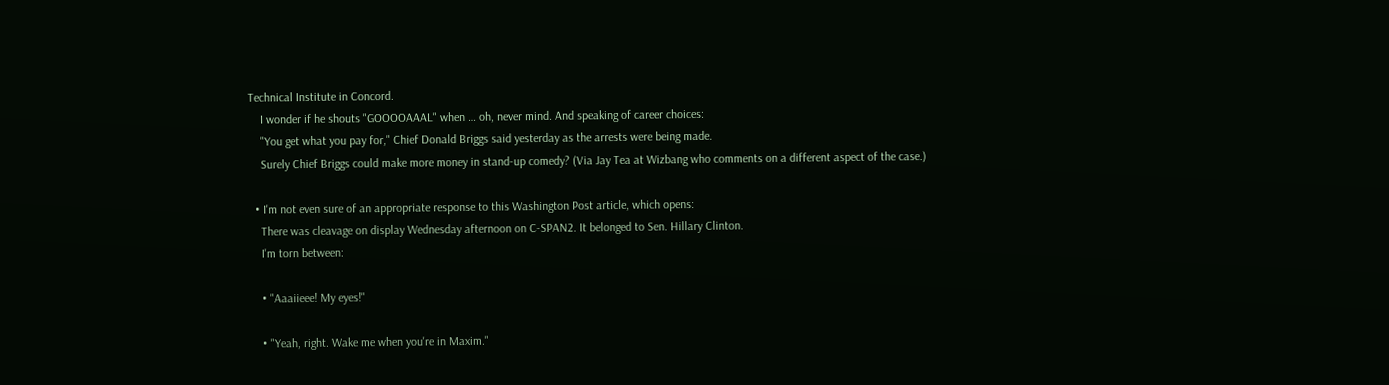Technical Institute in Concord.
    I wonder if he shouts "GOOOOAAAL" when … oh, never mind. And speaking of career choices:
    "You get what you pay for," Chief Donald Briggs said yesterday as the arrests were being made.
    Surely Chief Briggs could make more money in stand-up comedy? (Via Jay Tea at Wizbang who comments on a different aspect of the case.)

  • I'm not even sure of an appropriate response to this Washington Post article, which opens:
    There was cleavage on display Wednesday afternoon on C-SPAN2. It belonged to Sen. Hillary Clinton.
    I'm torn between:

    • "Aaaiieee! My eyes!"

    • "Yeah, right. Wake me when you're in Maxim."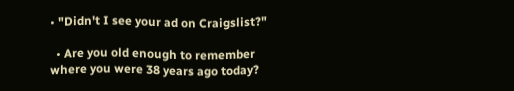• "Didn't I see your ad on Craigslist?"

  • Are you old enough to remember where you were 38 years ago today?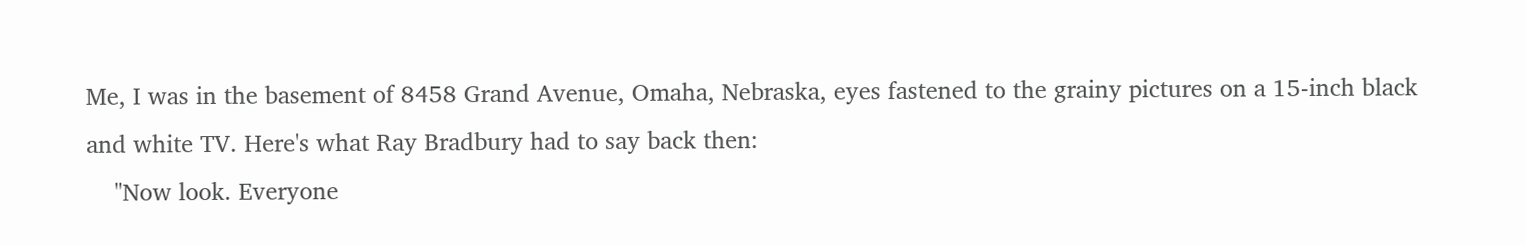Me, I was in the basement of 8458 Grand Avenue, Omaha, Nebraska, eyes fastened to the grainy pictures on a 15-inch black and white TV. Here's what Ray Bradbury had to say back then:
    "Now look. Everyone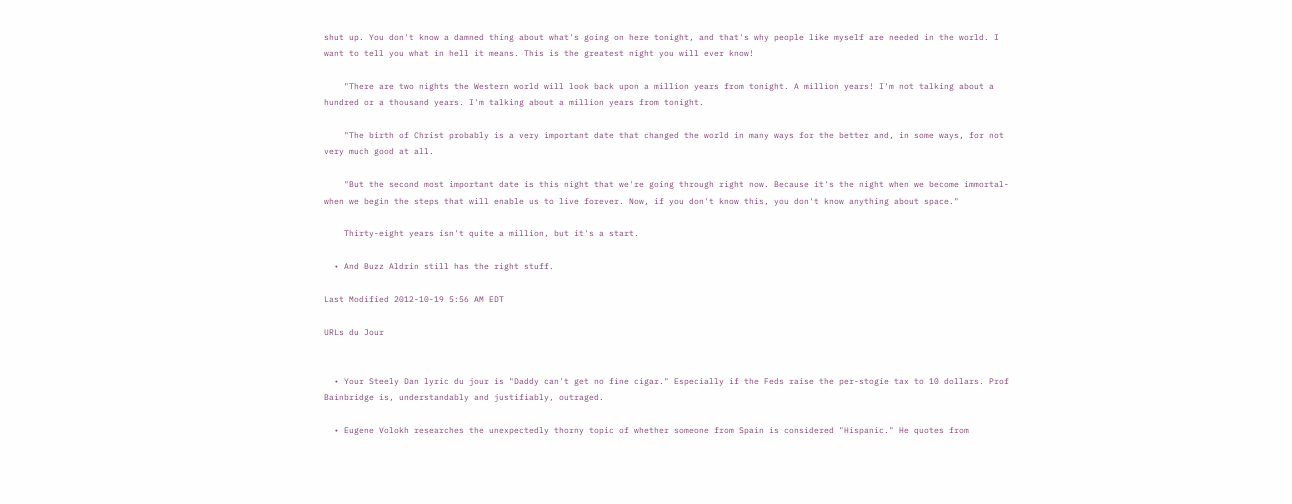shut up. You don't know a damned thing about what's going on here tonight, and that's why people like myself are needed in the world. I want to tell you what in hell it means. This is the greatest night you will ever know!

    "There are two nights the Western world will look back upon a million years from tonight. A million years! I'm not talking about a hundred or a thousand years. I'm talking about a million years from tonight.

    "The birth of Christ probably is a very important date that changed the world in many ways for the better and, in some ways, for not very much good at all.

    "But the second most important date is this night that we're going through right now. Because it's the night when we become immortal-when we begin the steps that will enable us to live forever. Now, if you don't know this, you don't know anything about space."

    Thirty-eight years isn't quite a million, but it's a start.

  • And Buzz Aldrin still has the right stuff.

Last Modified 2012-10-19 5:56 AM EDT

URLs du Jour


  • Your Steely Dan lyric du jour is "Daddy can't get no fine cigar." Especially if the Feds raise the per-stogie tax to 10 dollars. Prof Bainbridge is, understandably and justifiably, outraged.

  • Eugene Volokh researches the unexpectedly thorny topic of whether someone from Spain is considered "Hispanic." He quotes from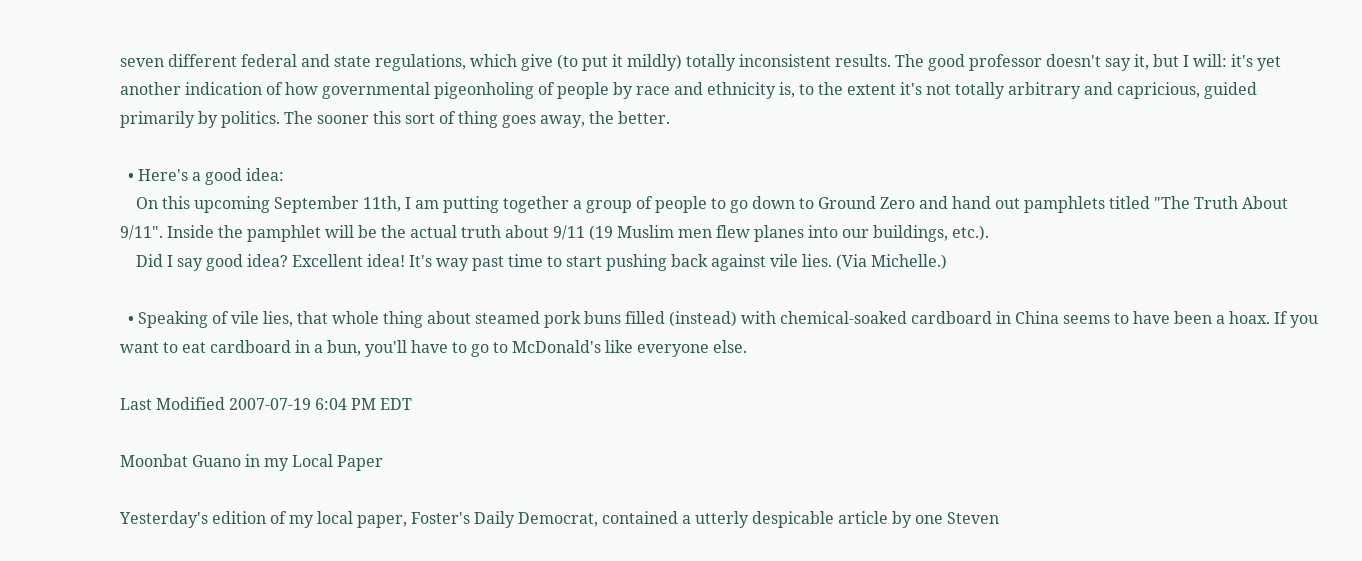seven different federal and state regulations, which give (to put it mildly) totally inconsistent results. The good professor doesn't say it, but I will: it's yet another indication of how governmental pigeonholing of people by race and ethnicity is, to the extent it's not totally arbitrary and capricious, guided primarily by politics. The sooner this sort of thing goes away, the better.

  • Here's a good idea:
    On this upcoming September 11th, I am putting together a group of people to go down to Ground Zero and hand out pamphlets titled "The Truth About 9/11". Inside the pamphlet will be the actual truth about 9/11 (19 Muslim men flew planes into our buildings, etc.).
    Did I say good idea? Excellent idea! It's way past time to start pushing back against vile lies. (Via Michelle.)

  • Speaking of vile lies, that whole thing about steamed pork buns filled (instead) with chemical-soaked cardboard in China seems to have been a hoax. If you want to eat cardboard in a bun, you'll have to go to McDonald's like everyone else.

Last Modified 2007-07-19 6:04 PM EDT

Moonbat Guano in my Local Paper

Yesterday's edition of my local paper, Foster's Daily Democrat, contained a utterly despicable article by one Steven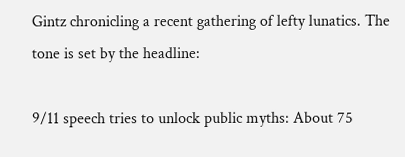Gintz chronicling a recent gathering of lefty lunatics. The tone is set by the headline:

9/11 speech tries to unlock public myths: About 75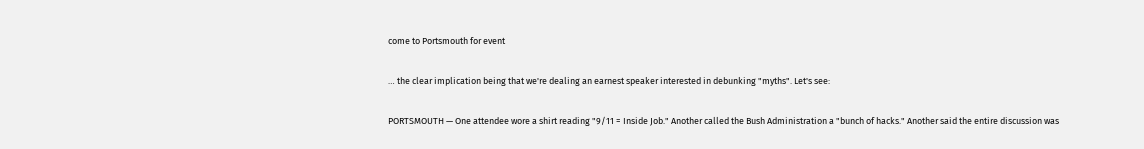come to Portsmouth for event

… the clear implication being that we're dealing an earnest speaker interested in debunking "myths". Let's see:

PORTSMOUTH — One attendee wore a shirt reading "9/11 = Inside Job." Another called the Bush Administration a "bunch of hacks." Another said the entire discussion was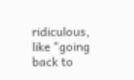ridiculous, like "going back to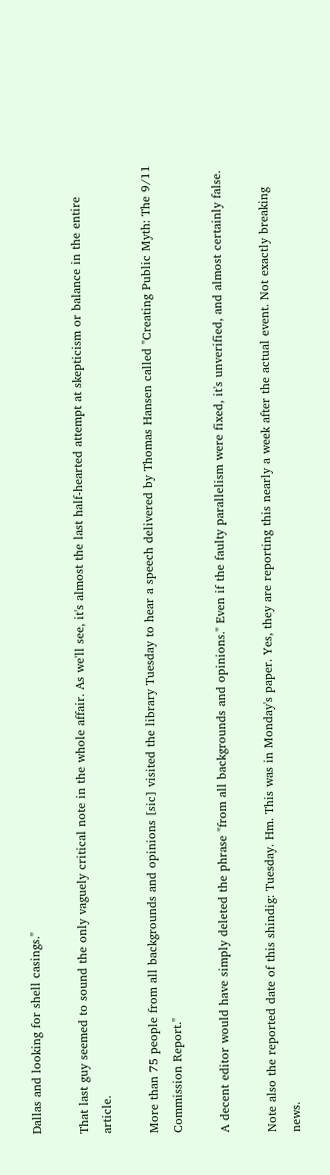Dallas and looking for shell casings."

That last guy seemed to sound the only vaguely critical note in the whole affair. As we'll see, it's almost the last half-hearted attempt at skepticism or balance in the entire article.

More than 75 people from all backgrounds and opinions [sic] visited the library Tuesday to hear a speech delivered by Thomas Hansen called "Creating Public Myth: The 9/11 Commission Report."

A decent editor would have simply deleted the phrase "from all backgrounds and opinions." Even if the faulty parallelism were fixed, it's unverified, and almost certainly false.

Note also the reported date of this shindig: Tuesday. Hm. This was in Monday's paper. Yes, they are reporting this nearly a week after the actual event. Not exactly breaking news.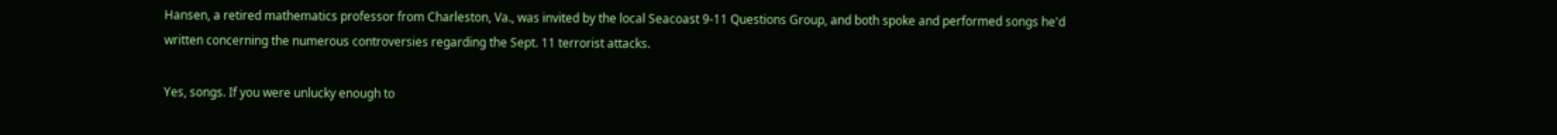Hansen, a retired mathematics professor from Charleston, Va., was invited by the local Seacoast 9-11 Questions Group, and both spoke and performed songs he'd written concerning the numerous controversies regarding the Sept. 11 terrorist attacks.

Yes, songs. If you were unlucky enough to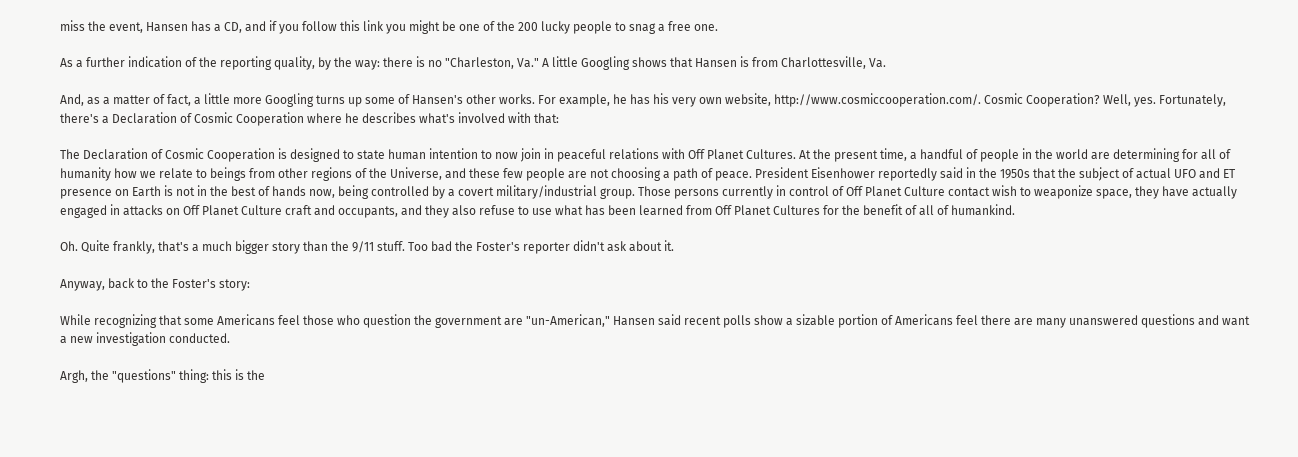miss the event, Hansen has a CD, and if you follow this link you might be one of the 200 lucky people to snag a free one.

As a further indication of the reporting quality, by the way: there is no "Charleston, Va." A little Googling shows that Hansen is from Charlottesville, Va.

And, as a matter of fact, a little more Googling turns up some of Hansen's other works. For example, he has his very own website, http://www.cosmiccooperation.com/. Cosmic Cooperation? Well, yes. Fortunately, there's a Declaration of Cosmic Cooperation where he describes what's involved with that:

The Declaration of Cosmic Cooperation is designed to state human intention to now join in peaceful relations with Off Planet Cultures. At the present time, a handful of people in the world are determining for all of humanity how we relate to beings from other regions of the Universe, and these few people are not choosing a path of peace. President Eisenhower reportedly said in the 1950s that the subject of actual UFO and ET presence on Earth is not in the best of hands now, being controlled by a covert military/industrial group. Those persons currently in control of Off Planet Culture contact wish to weaponize space, they have actually engaged in attacks on Off Planet Culture craft and occupants, and they also refuse to use what has been learned from Off Planet Cultures for the benefit of all of humankind.

Oh. Quite frankly, that's a much bigger story than the 9/11 stuff. Too bad the Foster's reporter didn't ask about it.

Anyway, back to the Foster's story:

While recognizing that some Americans feel those who question the government are "un-American," Hansen said recent polls show a sizable portion of Americans feel there are many unanswered questions and want a new investigation conducted.

Argh, the "questions" thing: this is the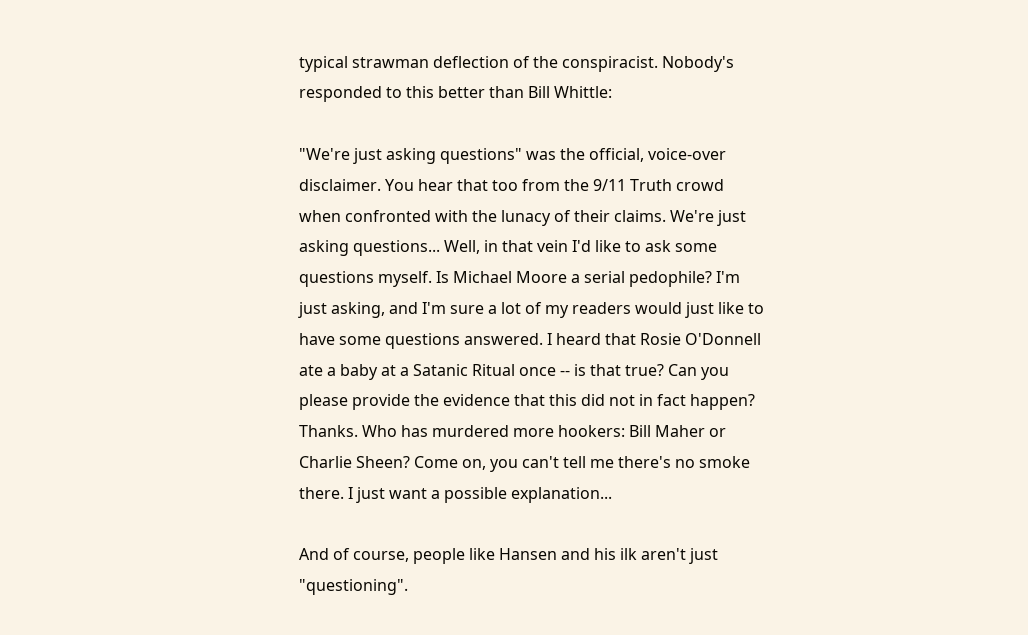typical strawman deflection of the conspiracist. Nobody's responded to this better than Bill Whittle:

"We're just asking questions" was the official, voice-over disclaimer. You hear that too from the 9/11 Truth crowd when confronted with the lunacy of their claims. We're just asking questions... Well, in that vein I'd like to ask some questions myself. Is Michael Moore a serial pedophile? I'm just asking, and I'm sure a lot of my readers would just like to have some questions answered. I heard that Rosie O'Donnell ate a baby at a Satanic Ritual once -- is that true? Can you please provide the evidence that this did not in fact happen? Thanks. Who has murdered more hookers: Bill Maher or Charlie Sheen? Come on, you can't tell me there's no smoke there. I just want a possible explanation...

And of course, people like Hansen and his ilk aren't just "questioning".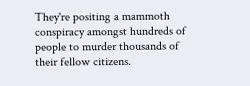They're positing a mammoth conspiracy amongst hundreds of people to murder thousands of their fellow citizens.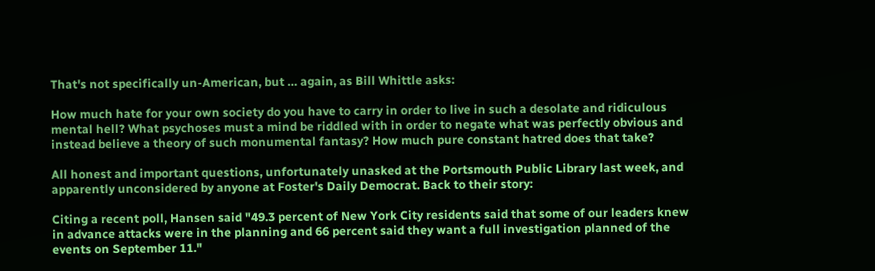That's not specifically un-American, but … again, as Bill Whittle asks:

How much hate for your own society do you have to carry in order to live in such a desolate and ridiculous mental hell? What psychoses must a mind be riddled with in order to negate what was perfectly obvious and instead believe a theory of such monumental fantasy? How much pure constant hatred does that take?

All honest and important questions, unfortunately unasked at the Portsmouth Public Library last week, and apparently unconsidered by anyone at Foster's Daily Democrat. Back to their story:

Citing a recent poll, Hansen said "49.3 percent of New York City residents said that some of our leaders knew in advance attacks were in the planning and 66 percent said they want a full investigation planned of the events on September 11."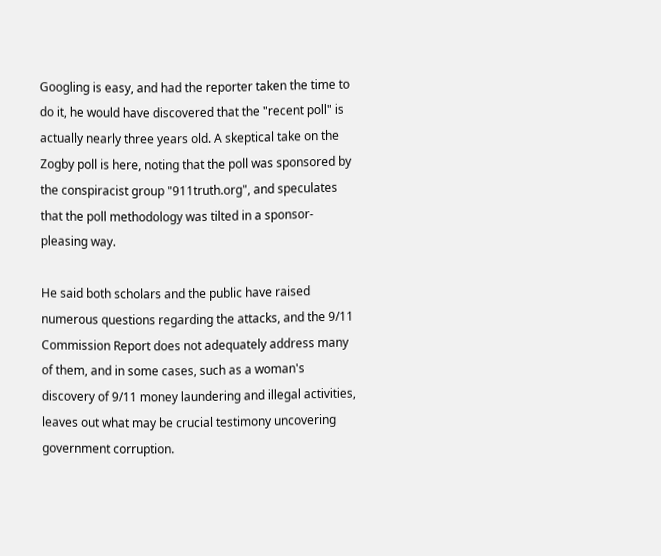Googling is easy, and had the reporter taken the time to do it, he would have discovered that the "recent poll" is actually nearly three years old. A skeptical take on the Zogby poll is here, noting that the poll was sponsored by the conspiracist group "911truth.org", and speculates that the poll methodology was tilted in a sponsor-pleasing way.

He said both scholars and the public have raised numerous questions regarding the attacks, and the 9/11 Commission Report does not adequately address many of them, and in some cases, such as a woman's discovery of 9/11 money laundering and illegal activities, leaves out what may be crucial testimony uncovering government corruption.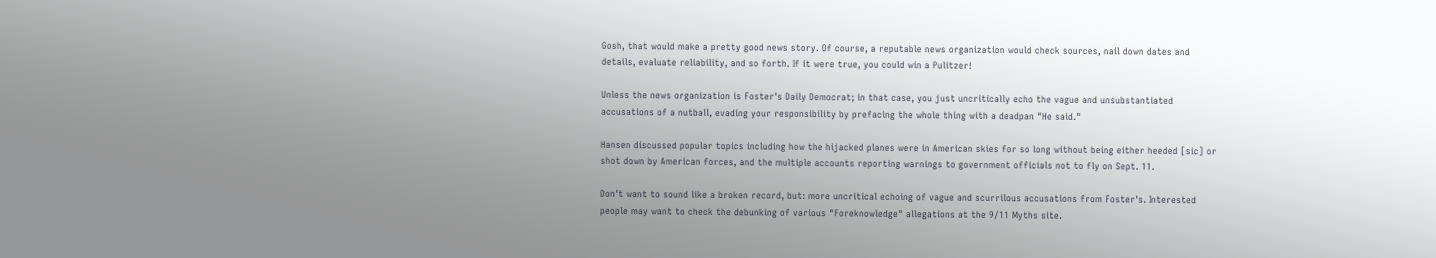Gosh, that would make a pretty good news story. Of course, a reputable news organization would check sources, nail down dates and details, evaluate reliability, and so forth. If it were true, you could win a Pulitzer!

Unless the news organization is Foster's Daily Democrat; in that case, you just uncritically echo the vague and unsubstantiated accusations of a nutball, evading your responsibility by prefacing the whole thing with a deadpan "He said."

Hansen discussed popular topics including how the hijacked planes were in American skies for so long without being either heeded [sic] or shot down by American forces, and the multiple accounts reporting warnings to government officials not to fly on Sept. 11.

Don't want to sound like a broken record, but: more uncritical echoing of vague and scurrilous accusations from Foster's. Interested people may want to check the debunking of various "Foreknowledge" allegations at the 9/11 Myths site.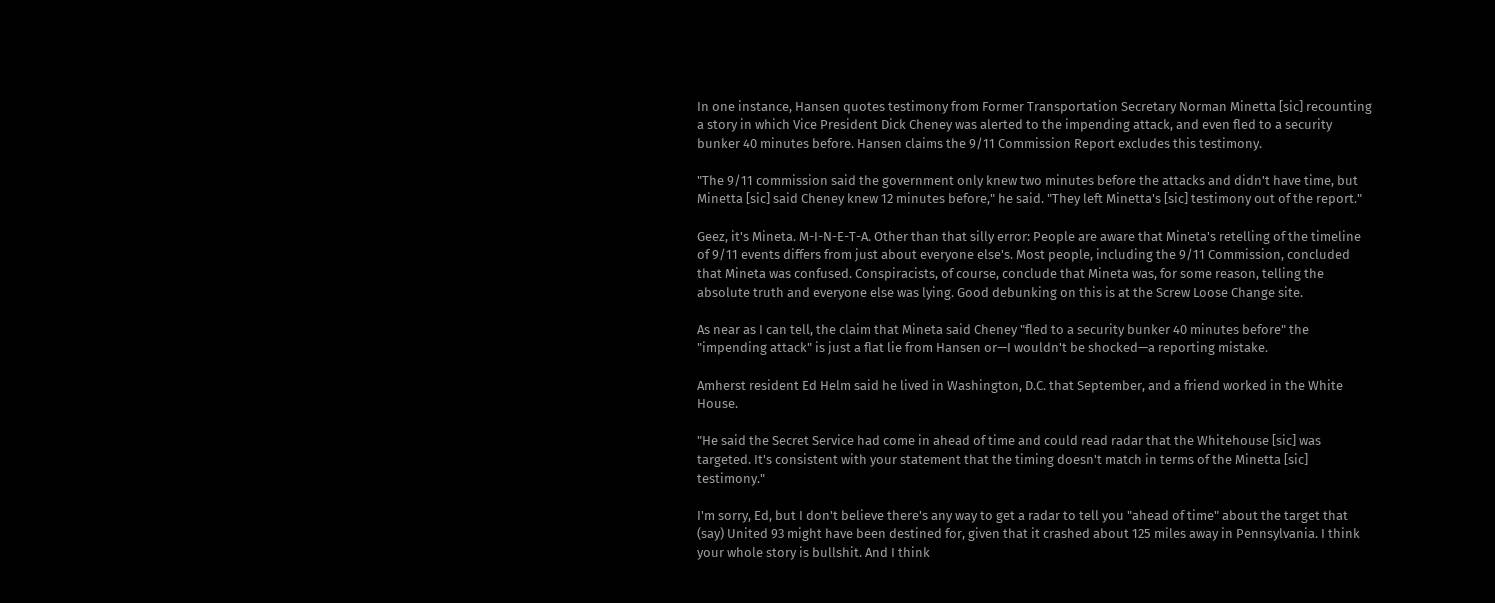In one instance, Hansen quotes testimony from Former Transportation Secretary Norman Minetta [sic] recounting a story in which Vice President Dick Cheney was alerted to the impending attack, and even fled to a security bunker 40 minutes before. Hansen claims the 9/11 Commission Report excludes this testimony.

"The 9/11 commission said the government only knew two minutes before the attacks and didn't have time, but Minetta [sic] said Cheney knew 12 minutes before," he said. "They left Minetta's [sic] testimony out of the report."

Geez, it's Mineta. M-I-N-E-T-A. Other than that silly error: People are aware that Mineta's retelling of the timeline of 9/11 events differs from just about everyone else's. Most people, including the 9/11 Commission, concluded that Mineta was confused. Conspiracists, of course, conclude that Mineta was, for some reason, telling the absolute truth and everyone else was lying. Good debunking on this is at the Screw Loose Change site.

As near as I can tell, the claim that Mineta said Cheney "fled to a security bunker 40 minutes before" the "impending attack" is just a flat lie from Hansen or—I wouldn't be shocked—a reporting mistake.

Amherst resident Ed Helm said he lived in Washington, D.C. that September, and a friend worked in the White House.

"He said the Secret Service had come in ahead of time and could read radar that the Whitehouse [sic] was targeted. It's consistent with your statement that the timing doesn't match in terms of the Minetta [sic] testimony."

I'm sorry, Ed, but I don't believe there's any way to get a radar to tell you "ahead of time" about the target that (say) United 93 might have been destined for, given that it crashed about 125 miles away in Pennsylvania. I think your whole story is bullshit. And I think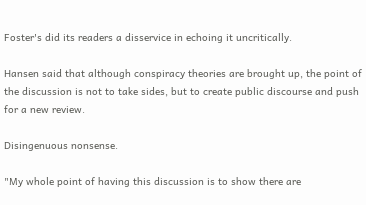Foster's did its readers a disservice in echoing it uncritically.

Hansen said that although conspiracy theories are brought up, the point of the discussion is not to take sides, but to create public discourse and push for a new review.

Disingenuous nonsense.

"My whole point of having this discussion is to show there are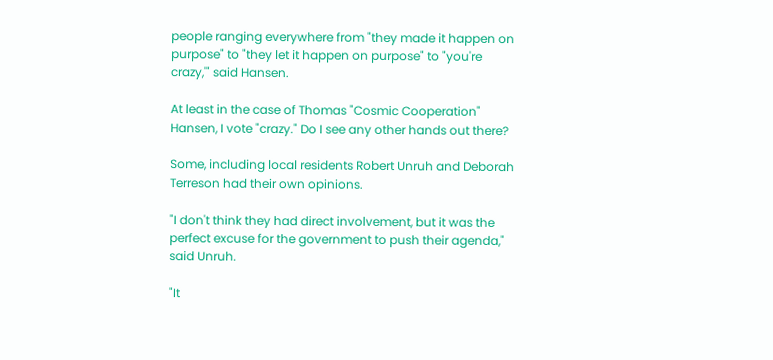people ranging everywhere from "they made it happen on purpose" to "they let it happen on purpose" to "you're crazy,'" said Hansen.

At least in the case of Thomas "Cosmic Cooperation" Hansen, I vote "crazy." Do I see any other hands out there?

Some, including local residents Robert Unruh and Deborah Terreson had their own opinions.

"I don't think they had direct involvement, but it was the perfect excuse for the government to push their agenda," said Unruh.

"It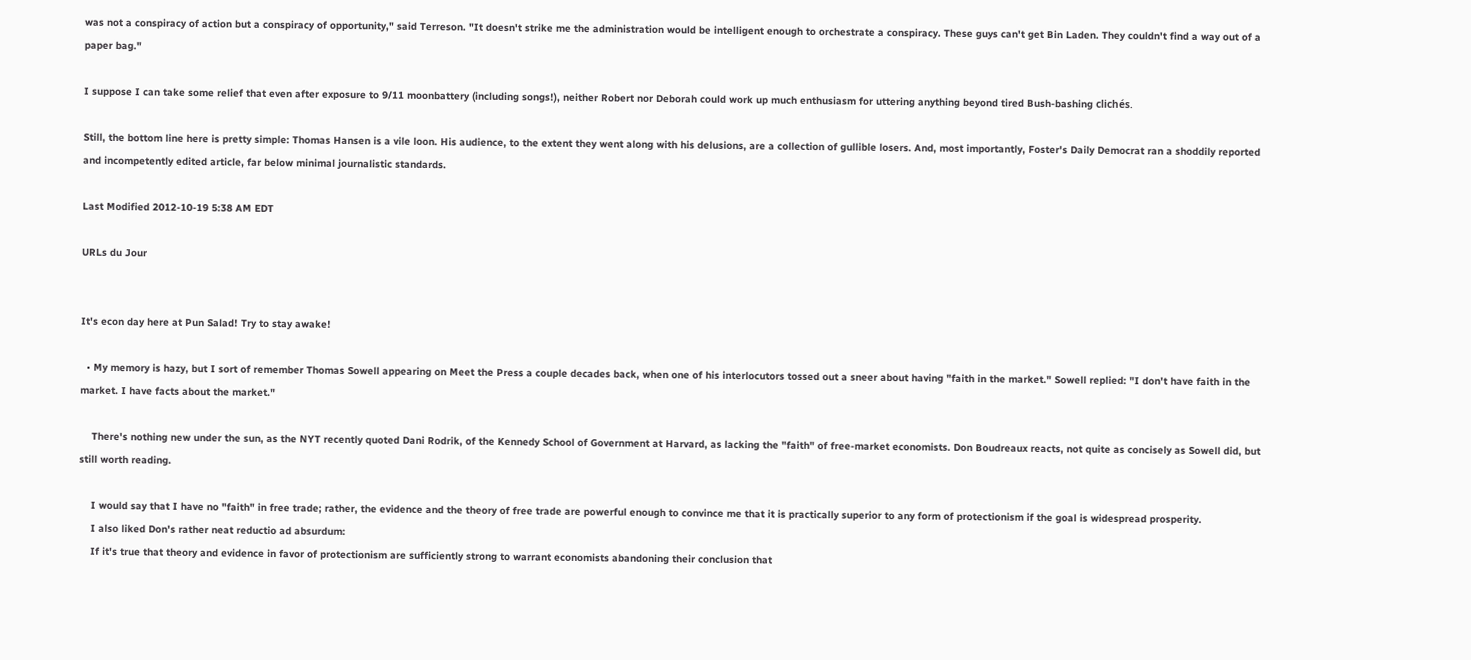was not a conspiracy of action but a conspiracy of opportunity," said Terreson. "It doesn't strike me the administration would be intelligent enough to orchestrate a conspiracy. These guys can't get Bin Laden. They couldn't find a way out of a paper bag."

I suppose I can take some relief that even after exposure to 9/11 moonbattery (including songs!), neither Robert nor Deborah could work up much enthusiasm for uttering anything beyond tired Bush-bashing clichés.

Still, the bottom line here is pretty simple: Thomas Hansen is a vile loon. His audience, to the extent they went along with his delusions, are a collection of gullible losers. And, most importantly, Foster's Daily Democrat ran a shoddily reported and incompetently edited article, far below minimal journalistic standards.

Last Modified 2012-10-19 5:38 AM EDT

URLs du Jour


It's econ day here at Pun Salad! Try to stay awake!

  • My memory is hazy, but I sort of remember Thomas Sowell appearing on Meet the Press a couple decades back, when one of his interlocutors tossed out a sneer about having "faith in the market." Sowell replied: "I don't have faith in the market. I have facts about the market."

    There's nothing new under the sun, as the NYT recently quoted Dani Rodrik, of the Kennedy School of Government at Harvard, as lacking the "faith" of free-market economists. Don Boudreaux reacts, not quite as concisely as Sowell did, but still worth reading.

    I would say that I have no "faith" in free trade; rather, the evidence and the theory of free trade are powerful enough to convince me that it is practically superior to any form of protectionism if the goal is widespread prosperity.
    I also liked Don's rather neat reductio ad absurdum:
    If it's true that theory and evidence in favor of protectionism are sufficiently strong to warrant economists abandoning their conclusion that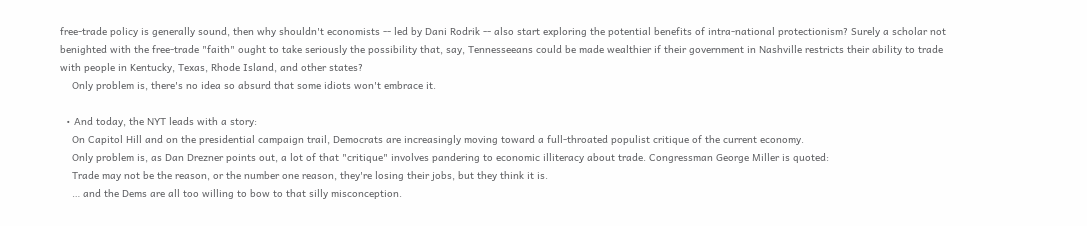free-trade policy is generally sound, then why shouldn't economists -- led by Dani Rodrik -- also start exploring the potential benefits of intra-national protectionism? Surely a scholar not benighted with the free-trade "faith" ought to take seriously the possibility that, say, Tennesseeans could be made wealthier if their government in Nashville restricts their ability to trade with people in Kentucky, Texas, Rhode Island, and other states?
    Only problem is, there's no idea so absurd that some idiots won't embrace it.

  • And today, the NYT leads with a story:
    On Capitol Hill and on the presidential campaign trail, Democrats are increasingly moving toward a full-throated populist critique of the current economy.
    Only problem is, as Dan Drezner points out, a lot of that "critique" involves pandering to economic illiteracy about trade. Congressman George Miller is quoted:
    Trade may not be the reason, or the number one reason, they're losing their jobs, but they think it is.
    … and the Dems are all too willing to bow to that silly misconception.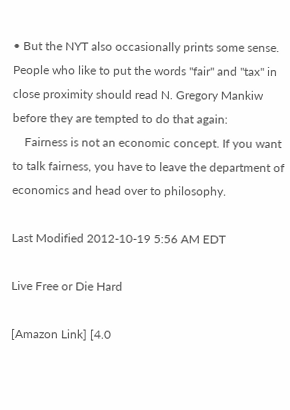• But the NYT also occasionally prints some sense. People who like to put the words "fair" and "tax" in close proximity should read N. Gregory Mankiw before they are tempted to do that again:
    Fairness is not an economic concept. If you want to talk fairness, you have to leave the department of economics and head over to philosophy.

Last Modified 2012-10-19 5:56 AM EDT

Live Free or Die Hard

[Amazon Link] [4.0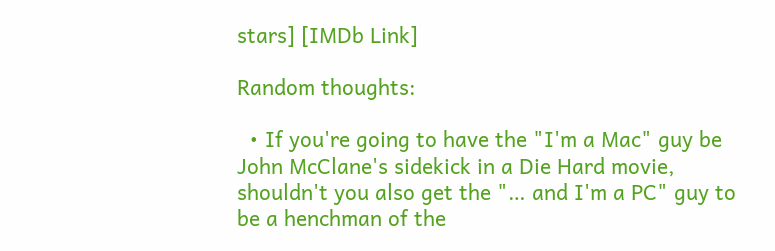stars] [IMDb Link]

Random thoughts:

  • If you're going to have the "I'm a Mac" guy be John McClane's sidekick in a Die Hard movie, shouldn't you also get the "… and I'm a PC" guy to be a henchman of the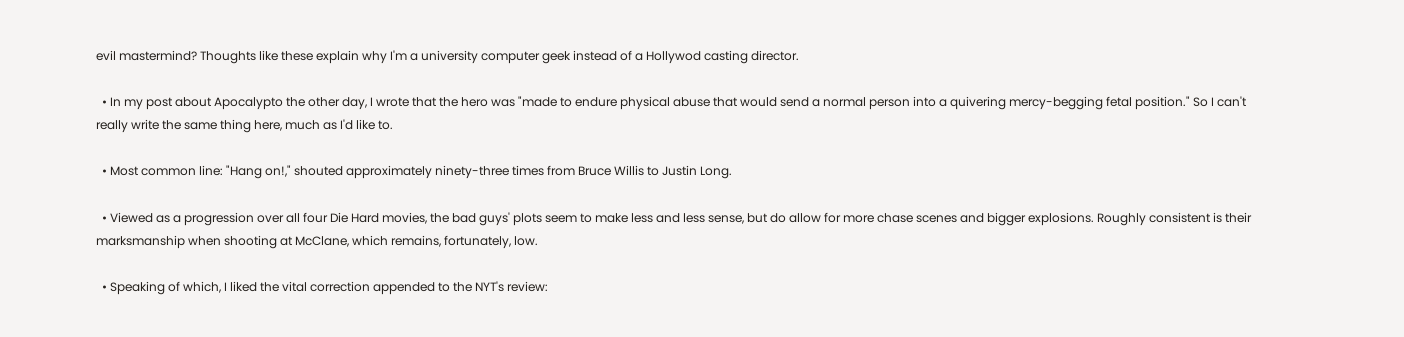evil mastermind? Thoughts like these explain why I'm a university computer geek instead of a Hollywod casting director.

  • In my post about Apocalypto the other day, I wrote that the hero was "made to endure physical abuse that would send a normal person into a quivering mercy-begging fetal position." So I can't really write the same thing here, much as I'd like to.

  • Most common line: "Hang on!," shouted approximately ninety-three times from Bruce Willis to Justin Long.

  • Viewed as a progression over all four Die Hard movies, the bad guys' plots seem to make less and less sense, but do allow for more chase scenes and bigger explosions. Roughly consistent is their marksmanship when shooting at McClane, which remains, fortunately, low.

  • Speaking of which, I liked the vital correction appended to the NYT's review: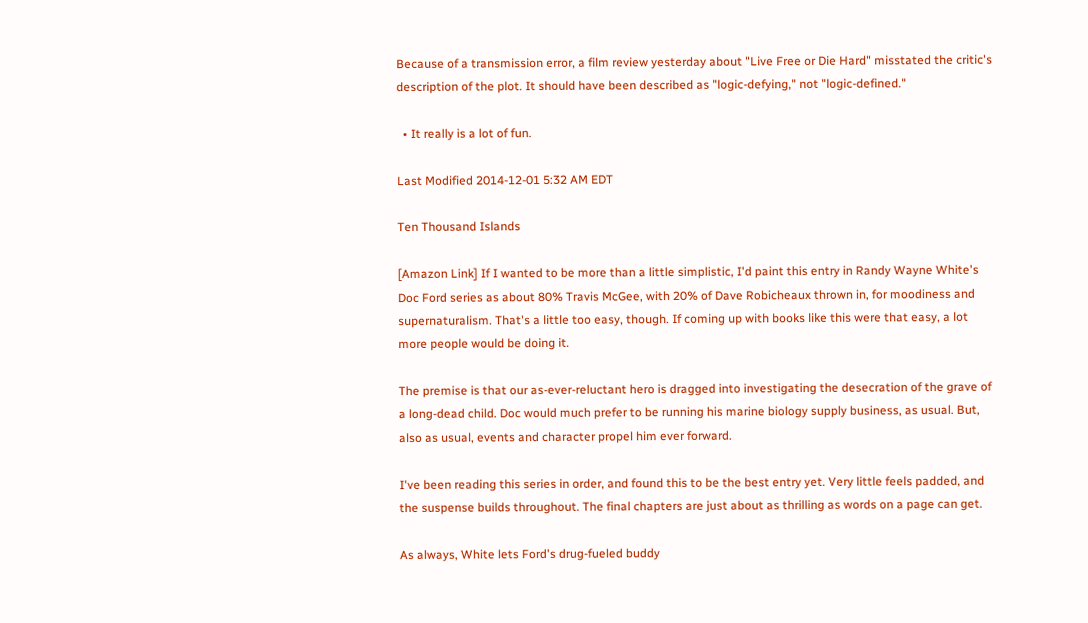Because of a transmission error, a film review yesterday about "Live Free or Die Hard" misstated the critic's description of the plot. It should have been described as "logic-defying," not "logic-defined."

  • It really is a lot of fun.

Last Modified 2014-12-01 5:32 AM EDT

Ten Thousand Islands

[Amazon Link] If I wanted to be more than a little simplistic, I'd paint this entry in Randy Wayne White's Doc Ford series as about 80% Travis McGee, with 20% of Dave Robicheaux thrown in, for moodiness and supernaturalism. That's a little too easy, though. If coming up with books like this were that easy, a lot more people would be doing it.

The premise is that our as-ever-reluctant hero is dragged into investigating the desecration of the grave of a long-dead child. Doc would much prefer to be running his marine biology supply business, as usual. But, also as usual, events and character propel him ever forward.

I've been reading this series in order, and found this to be the best entry yet. Very little feels padded, and the suspense builds throughout. The final chapters are just about as thrilling as words on a page can get.

As always, White lets Ford's drug-fueled buddy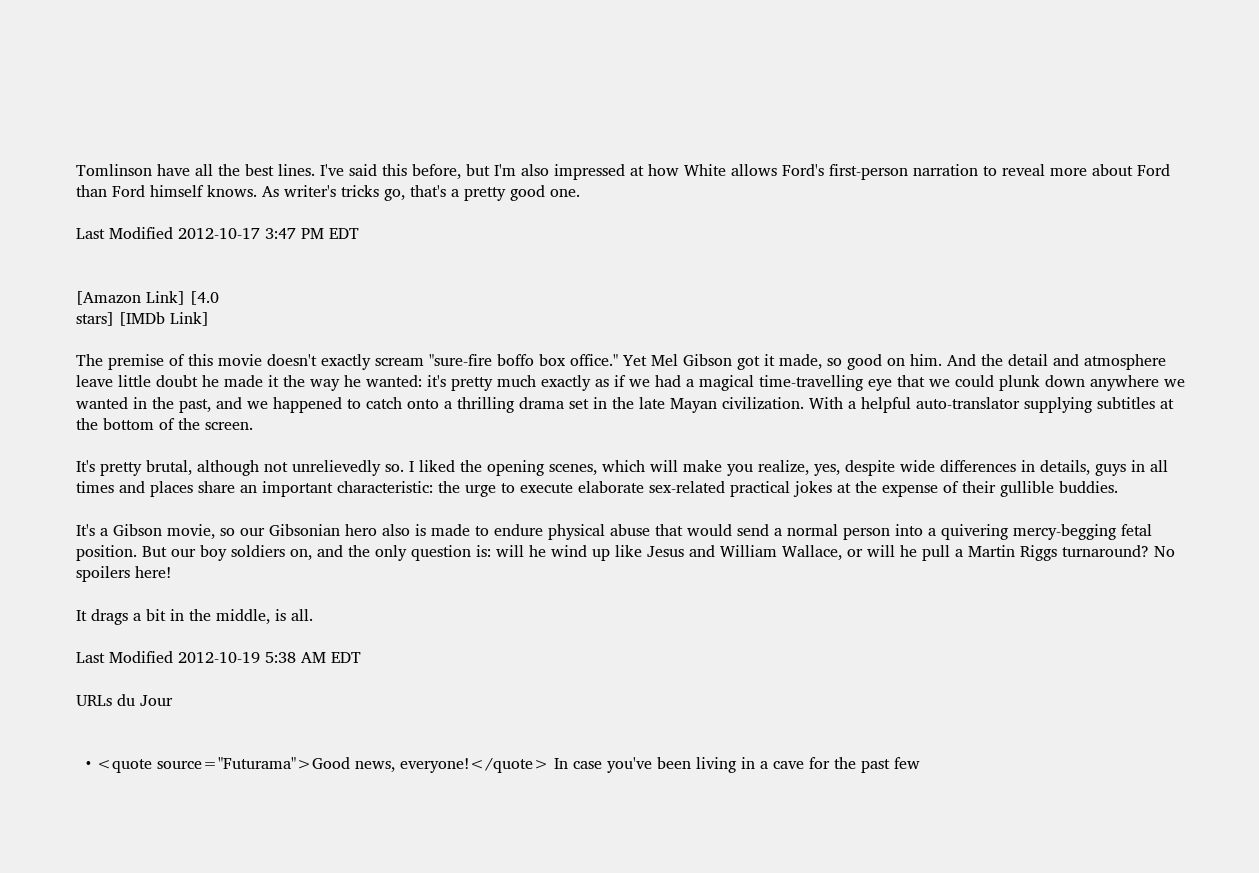Tomlinson have all the best lines. I've said this before, but I'm also impressed at how White allows Ford's first-person narration to reveal more about Ford than Ford himself knows. As writer's tricks go, that's a pretty good one.

Last Modified 2012-10-17 3:47 PM EDT


[Amazon Link] [4.0
stars] [IMDb Link]

The premise of this movie doesn't exactly scream "sure-fire boffo box office." Yet Mel Gibson got it made, so good on him. And the detail and atmosphere leave little doubt he made it the way he wanted: it's pretty much exactly as if we had a magical time-travelling eye that we could plunk down anywhere we wanted in the past, and we happened to catch onto a thrilling drama set in the late Mayan civilization. With a helpful auto-translator supplying subtitles at the bottom of the screen.

It's pretty brutal, although not unrelievedly so. I liked the opening scenes, which will make you realize, yes, despite wide differences in details, guys in all times and places share an important characteristic: the urge to execute elaborate sex-related practical jokes at the expense of their gullible buddies.

It's a Gibson movie, so our Gibsonian hero also is made to endure physical abuse that would send a normal person into a quivering mercy-begging fetal position. But our boy soldiers on, and the only question is: will he wind up like Jesus and William Wallace, or will he pull a Martin Riggs turnaround? No spoilers here!

It drags a bit in the middle, is all.

Last Modified 2012-10-19 5:38 AM EDT

URLs du Jour


  • <quote source="Futurama">Good news, everyone!</quote> In case you've been living in a cave for the past few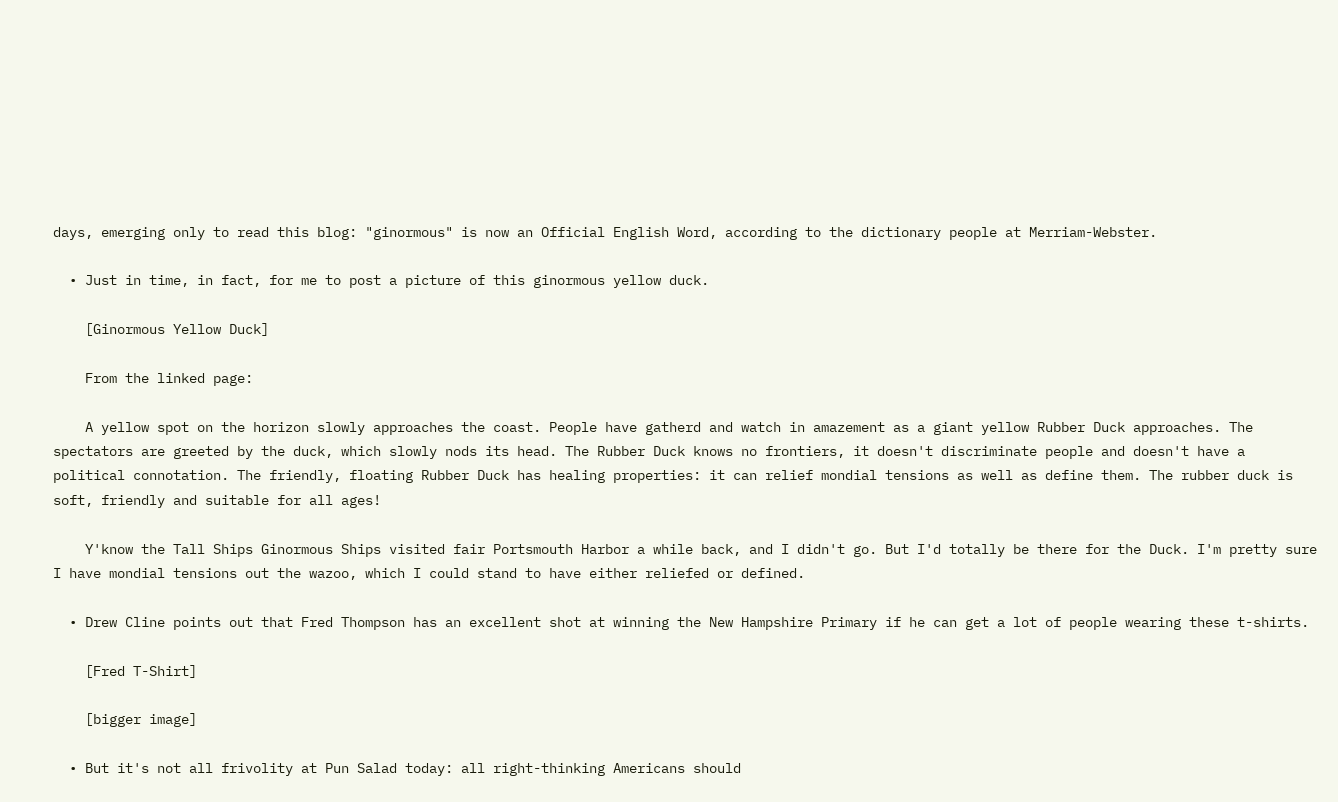days, emerging only to read this blog: "ginormous" is now an Official English Word, according to the dictionary people at Merriam-Webster.

  • Just in time, in fact, for me to post a picture of this ginormous yellow duck.

    [Ginormous Yellow Duck]

    From the linked page:

    A yellow spot on the horizon slowly approaches the coast. People have gatherd and watch in amazement as a giant yellow Rubber Duck approaches. The spectators are greeted by the duck, which slowly nods its head. The Rubber Duck knows no frontiers, it doesn't discriminate people and doesn't have a political connotation. The friendly, floating Rubber Duck has healing properties: it can relief mondial tensions as well as define them. The rubber duck is soft, friendly and suitable for all ages!

    Y'know the Tall Ships Ginormous Ships visited fair Portsmouth Harbor a while back, and I didn't go. But I'd totally be there for the Duck. I'm pretty sure I have mondial tensions out the wazoo, which I could stand to have either reliefed or defined.

  • Drew Cline points out that Fred Thompson has an excellent shot at winning the New Hampshire Primary if he can get a lot of people wearing these t-shirts.

    [Fred T-Shirt]

    [bigger image]

  • But it's not all frivolity at Pun Salad today: all right-thinking Americans should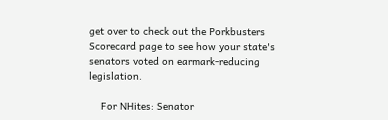get over to check out the Porkbusters Scorecard page to see how your state's senators voted on earmark-reducing legislation.

    For NHites: Senator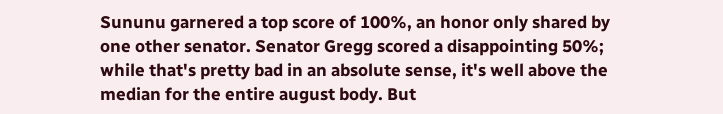Sununu garnered a top score of 100%, an honor only shared by one other senator. Senator Gregg scored a disappointing 50%; while that's pretty bad in an absolute sense, it's well above the median for the entire august body. But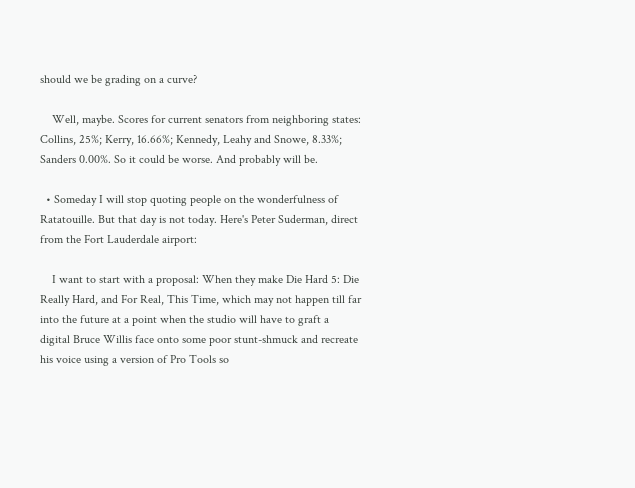should we be grading on a curve?

    Well, maybe. Scores for current senators from neighboring states: Collins, 25%; Kerry, 16.66%; Kennedy, Leahy and Snowe, 8.33%; Sanders 0.00%. So it could be worse. And probably will be.

  • Someday I will stop quoting people on the wonderfulness of Ratatouille. But that day is not today. Here's Peter Suderman, direct from the Fort Lauderdale airport:

    I want to start with a proposal: When they make Die Hard 5: Die Really Hard, and For Real, This Time, which may not happen till far into the future at a point when the studio will have to graft a digital Bruce Willis face onto some poor stunt-shmuck and recreate his voice using a version of Pro Tools so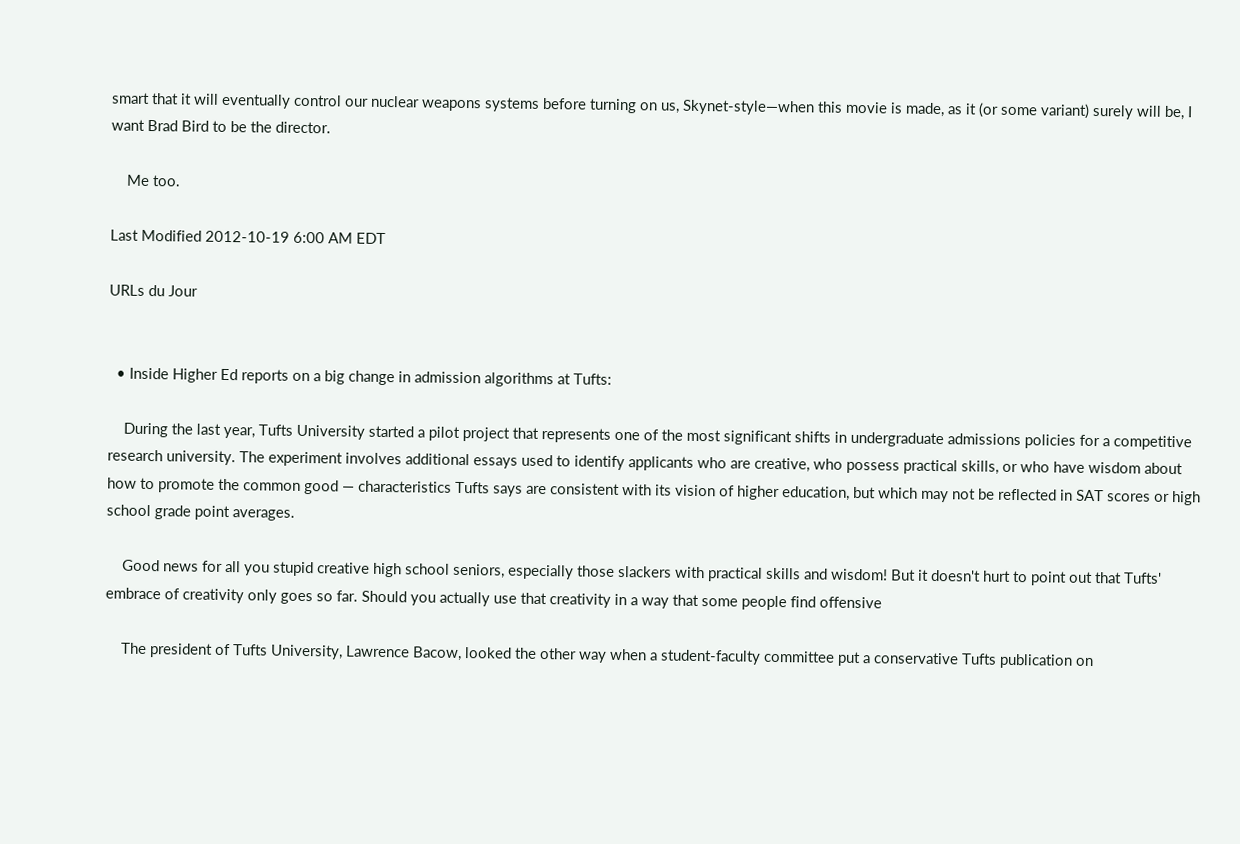smart that it will eventually control our nuclear weapons systems before turning on us, Skynet-style—when this movie is made, as it (or some variant) surely will be, I want Brad Bird to be the director.

    Me too.

Last Modified 2012-10-19 6:00 AM EDT

URLs du Jour


  • Inside Higher Ed reports on a big change in admission algorithms at Tufts:

    During the last year, Tufts University started a pilot project that represents one of the most significant shifts in undergraduate admissions policies for a competitive research university. The experiment involves additional essays used to identify applicants who are creative, who possess practical skills, or who have wisdom about how to promote the common good — characteristics Tufts says are consistent with its vision of higher education, but which may not be reflected in SAT scores or high school grade point averages.

    Good news for all you stupid creative high school seniors, especially those slackers with practical skills and wisdom! But it doesn't hurt to point out that Tufts' embrace of creativity only goes so far. Should you actually use that creativity in a way that some people find offensive

    The president of Tufts University, Lawrence Bacow, looked the other way when a student-faculty committee put a conservative Tufts publication on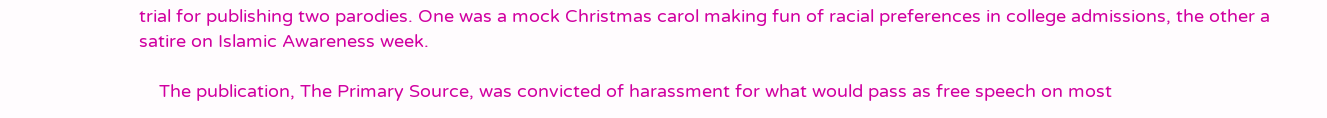trial for publishing two parodies. One was a mock Christmas carol making fun of racial preferences in college admissions, the other a satire on Islamic Awareness week.

    The publication, The Primary Source, was convicted of harassment for what would pass as free speech on most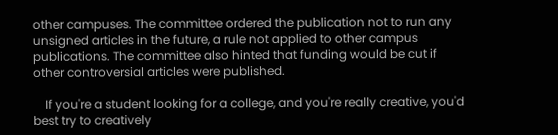other campuses. The committee ordered the publication not to run any unsigned articles in the future, a rule not applied to other campus publications. The committee also hinted that funding would be cut if other controversial articles were published.

    If you're a student looking for a college, and you're really creative, you'd best try to creatively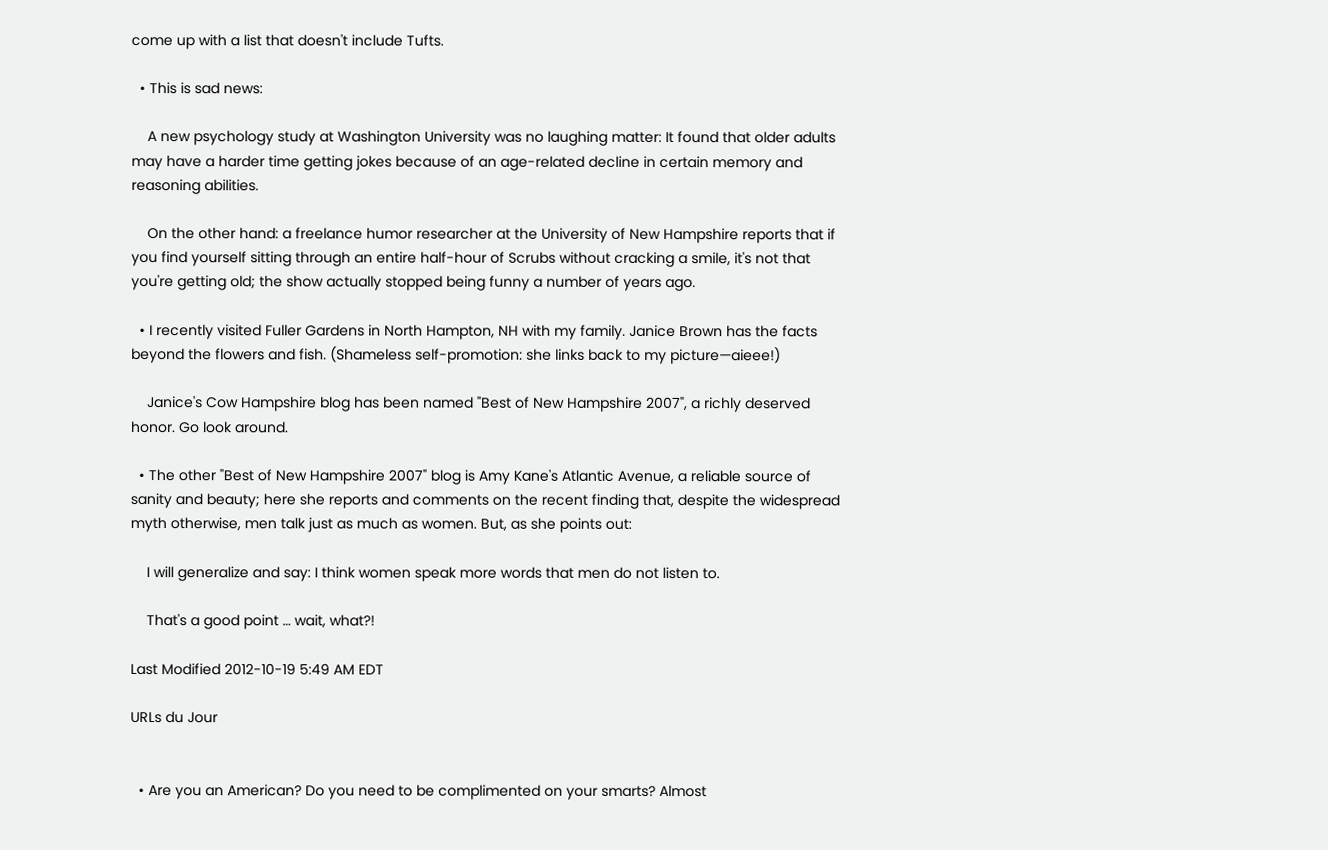come up with a list that doesn't include Tufts.

  • This is sad news:

    A new psychology study at Washington University was no laughing matter: It found that older adults may have a harder time getting jokes because of an age-related decline in certain memory and reasoning abilities.

    On the other hand: a freelance humor researcher at the University of New Hampshire reports that if you find yourself sitting through an entire half-hour of Scrubs without cracking a smile, it's not that you're getting old; the show actually stopped being funny a number of years ago.

  • I recently visited Fuller Gardens in North Hampton, NH with my family. Janice Brown has the facts beyond the flowers and fish. (Shameless self-promotion: she links back to my picture—aieee!)

    Janice's Cow Hampshire blog has been named "Best of New Hampshire 2007", a richly deserved honor. Go look around.

  • The other "Best of New Hampshire 2007" blog is Amy Kane's Atlantic Avenue, a reliable source of sanity and beauty; here she reports and comments on the recent finding that, despite the widespread myth otherwise, men talk just as much as women. But, as she points out:

    I will generalize and say: I think women speak more words that men do not listen to.

    That's a good point … wait, what?!

Last Modified 2012-10-19 5:49 AM EDT

URLs du Jour


  • Are you an American? Do you need to be complimented on your smarts? Almost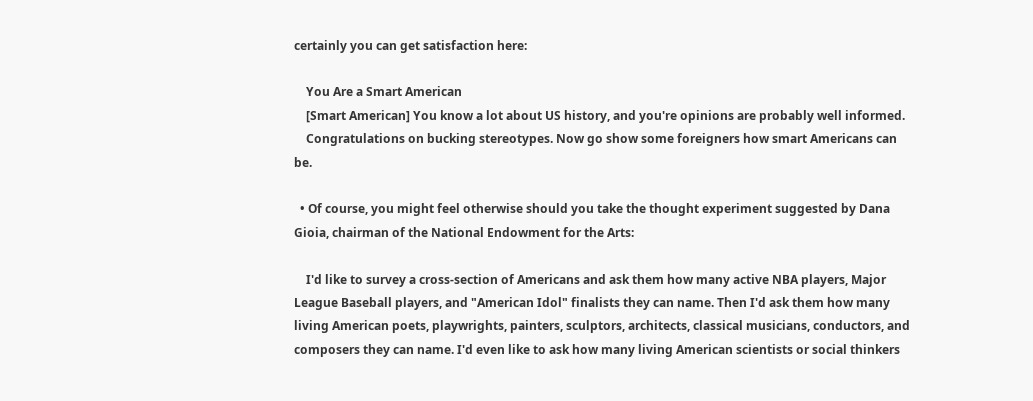certainly you can get satisfaction here:

    You Are a Smart American
    [Smart American] You know a lot about US history, and you're opinions are probably well informed.
    Congratulations on bucking stereotypes. Now go show some foreigners how smart Americans can be.

  • Of course, you might feel otherwise should you take the thought experiment suggested by Dana Gioia, chairman of the National Endowment for the Arts:

    I'd like to survey a cross-section of Americans and ask them how many active NBA players, Major League Baseball players, and "American Idol" finalists they can name. Then I'd ask them how many living American poets, playwrights, painters, sculptors, architects, classical musicians, conductors, and composers they can name. I'd even like to ask how many living American scientists or social thinkers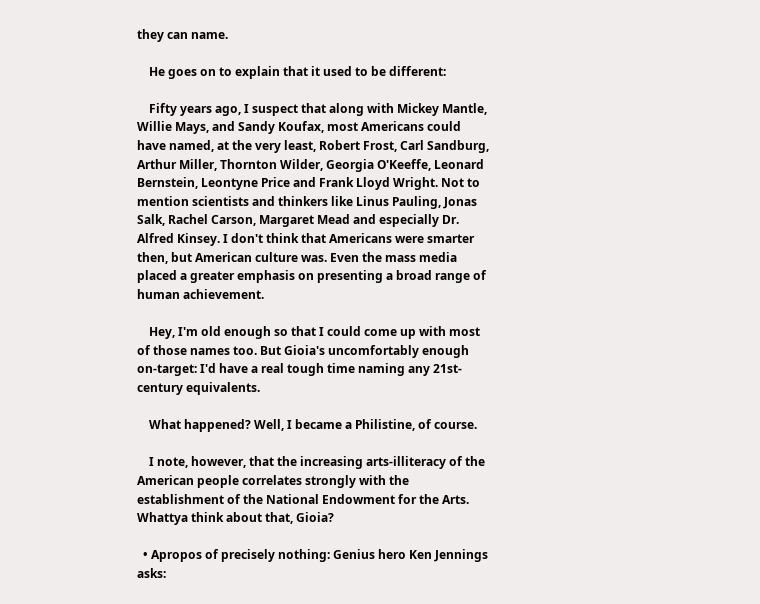they can name.

    He goes on to explain that it used to be different:

    Fifty years ago, I suspect that along with Mickey Mantle, Willie Mays, and Sandy Koufax, most Americans could have named, at the very least, Robert Frost, Carl Sandburg, Arthur Miller, Thornton Wilder, Georgia O'Keeffe, Leonard Bernstein, Leontyne Price and Frank Lloyd Wright. Not to mention scientists and thinkers like Linus Pauling, Jonas Salk, Rachel Carson, Margaret Mead and especially Dr. Alfred Kinsey. I don't think that Americans were smarter then, but American culture was. Even the mass media placed a greater emphasis on presenting a broad range of human achievement.

    Hey, I'm old enough so that I could come up with most of those names too. But Gioia's uncomfortably enough on-target: I'd have a real tough time naming any 21st-century equivalents.

    What happened? Well, I became a Philistine, of course.

    I note, however, that the increasing arts-illiteracy of the American people correlates strongly with the establishment of the National Endowment for the Arts. Whattya think about that, Gioia?

  • Apropos of precisely nothing: Genius hero Ken Jennings asks: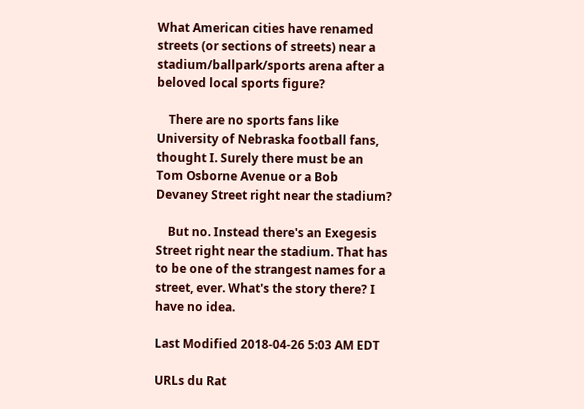What American cities have renamed streets (or sections of streets) near a stadium/ballpark/sports arena after a beloved local sports figure?

    There are no sports fans like University of Nebraska football fans, thought I. Surely there must be an Tom Osborne Avenue or a Bob Devaney Street right near the stadium?

    But no. Instead there's an Exegesis Street right near the stadium. That has to be one of the strangest names for a street, ever. What's the story there? I have no idea.

Last Modified 2018-04-26 5:03 AM EDT

URLs du Rat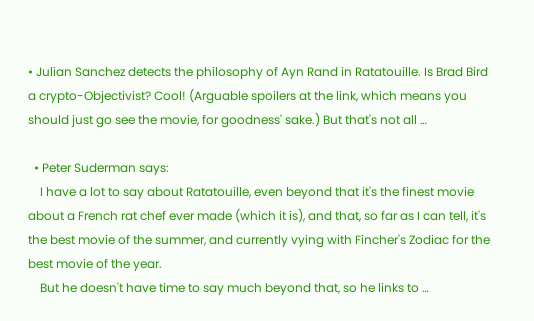• Julian Sanchez detects the philosophy of Ayn Rand in Ratatouille. Is Brad Bird a crypto-Objectivist? Cool! (Arguable spoilers at the link, which means you should just go see the movie, for goodness' sake.) But that's not all …

  • Peter Suderman says:
    I have a lot to say about Ratatouille, even beyond that it's the finest movie about a French rat chef ever made (which it is), and that, so far as I can tell, it's the best movie of the summer, and currently vying with Fincher's Zodiac for the best movie of the year.
    But he doesn't have time to say much beyond that, so he links to …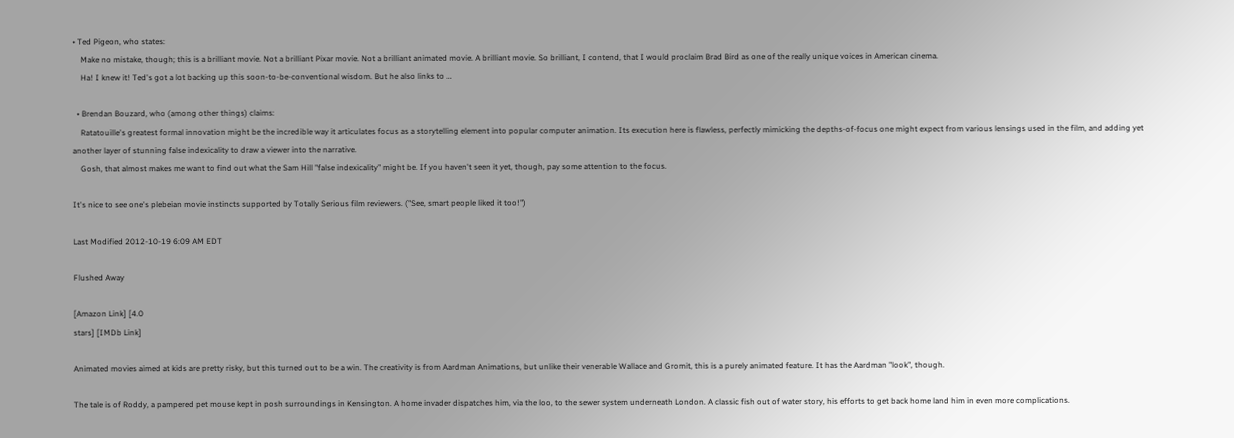• Ted Pigeon, who states:
    Make no mistake, though; this is a brilliant movie. Not a brilliant Pixar movie. Not a brilliant animated movie. A brilliant movie. So brilliant, I contend, that I would proclaim Brad Bird as one of the really unique voices in American cinema.
    Ha! I knew it! Ted's got a lot backing up this soon-to-be-conventional wisdom. But he also links to …

  • Brendan Bouzard, who (among other things) claims:
    Ratatouille's greatest formal innovation might be the incredible way it articulates focus as a storytelling element into popular computer animation. Its execution here is flawless, perfectly mimicking the depths-of-focus one might expect from various lensings used in the film, and adding yet another layer of stunning false indexicality to draw a viewer into the narrative.
    Gosh, that almost makes me want to find out what the Sam Hill "false indexicality" might be. If you haven't seen it yet, though, pay some attention to the focus.

It's nice to see one's plebeian movie instincts supported by Totally Serious film reviewers. ("See, smart people liked it too!")

Last Modified 2012-10-19 6:09 AM EDT

Flushed Away

[Amazon Link] [4.0
stars] [IMDb Link]

Animated movies aimed at kids are pretty risky, but this turned out to be a win. The creativity is from Aardman Animations, but unlike their venerable Wallace and Gromit, this is a purely animated feature. It has the Aardman "look", though.

The tale is of Roddy, a pampered pet mouse kept in posh surroundings in Kensington. A home invader dispatches him, via the loo, to the sewer system underneath London. A classic fish out of water story, his efforts to get back home land him in even more complications.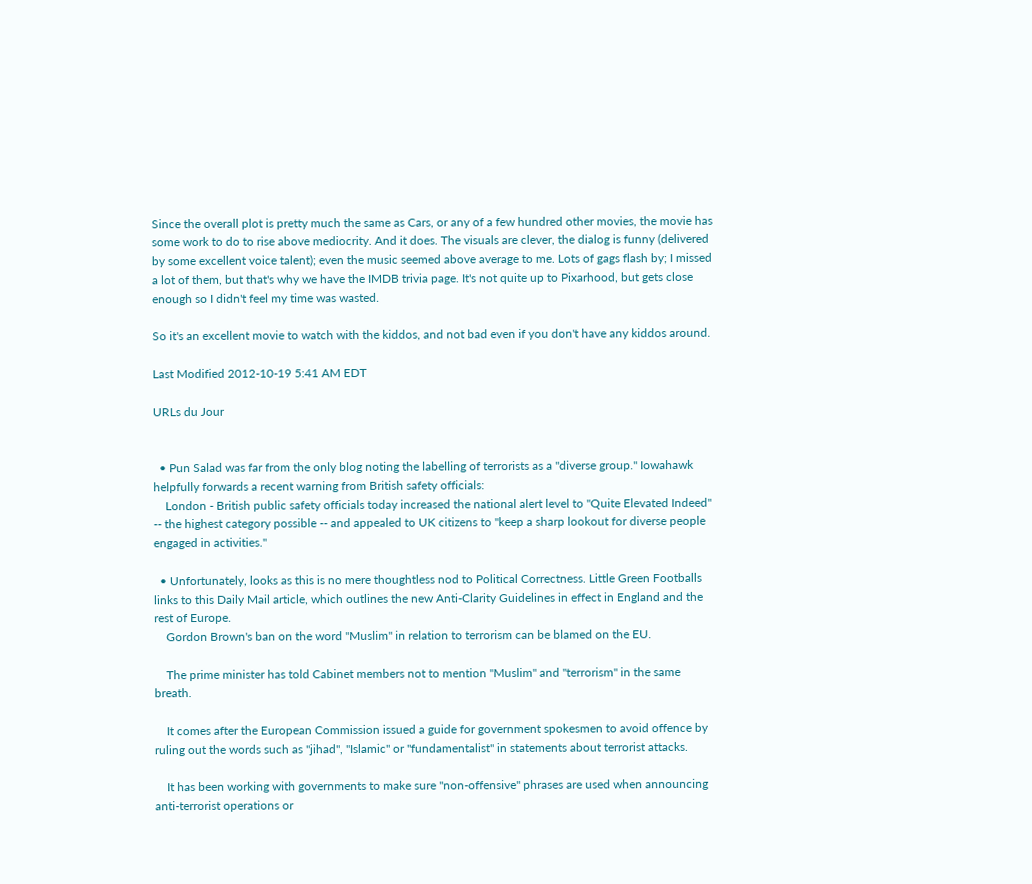Since the overall plot is pretty much the same as Cars, or any of a few hundred other movies, the movie has some work to do to rise above mediocrity. And it does. The visuals are clever, the dialog is funny (delivered by some excellent voice talent); even the music seemed above average to me. Lots of gags flash by; I missed a lot of them, but that's why we have the IMDB trivia page. It's not quite up to Pixarhood, but gets close enough so I didn't feel my time was wasted.

So it's an excellent movie to watch with the kiddos, and not bad even if you don't have any kiddos around.

Last Modified 2012-10-19 5:41 AM EDT

URLs du Jour


  • Pun Salad was far from the only blog noting the labelling of terrorists as a "diverse group." Iowahawk helpfully forwards a recent warning from British safety officials:
    London - British public safety officials today increased the national alert level to "Quite Elevated Indeed" -- the highest category possible -- and appealed to UK citizens to "keep a sharp lookout for diverse people engaged in activities."

  • Unfortunately, looks as this is no mere thoughtless nod to Political Correctness. Little Green Footballs links to this Daily Mail article, which outlines the new Anti-Clarity Guidelines in effect in England and the rest of Europe.
    Gordon Brown's ban on the word "Muslim" in relation to terrorism can be blamed on the EU.

    The prime minister has told Cabinet members not to mention "Muslim" and "terrorism" in the same breath.

    It comes after the European Commission issued a guide for government spokesmen to avoid offence by ruling out the words such as "jihad", "Islamic" or "fundamentalist" in statements about terrorist attacks.

    It has been working with governments to make sure "non-offensive" phrases are used when announcing anti-terrorist operations or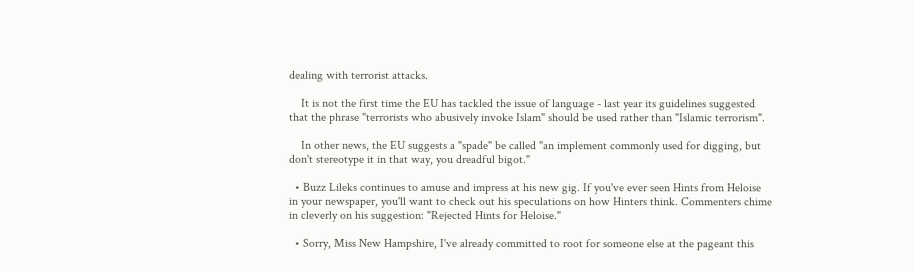dealing with terrorist attacks.

    It is not the first time the EU has tackled the issue of language - last year its guidelines suggested that the phrase "terrorists who abusively invoke Islam" should be used rather than "Islamic terrorism".

    In other news, the EU suggests a "spade" be called "an implement commonly used for digging, but don't stereotype it in that way, you dreadful bigot."

  • Buzz Lileks continues to amuse and impress at his new gig. If you've ever seen Hints from Heloise in your newspaper, you'll want to check out his speculations on how Hinters think. Commenters chime in cleverly on his suggestion: "Rejected Hints for Heloise."

  • Sorry, Miss New Hampshire, I've already committed to root for someone else at the pageant this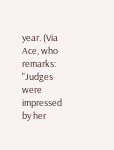year. (Via Ace, who remarks: "Judges were impressed by her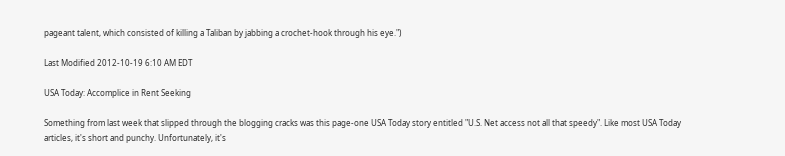pageant talent, which consisted of killing a Taliban by jabbing a crochet-hook through his eye.")

Last Modified 2012-10-19 6:10 AM EDT

USA Today: Accomplice in Rent Seeking

Something from last week that slipped through the blogging cracks was this page-one USA Today story entitled "U.S. Net access not all that speedy". Like most USA Today articles, it's short and punchy. Unfortunately, it's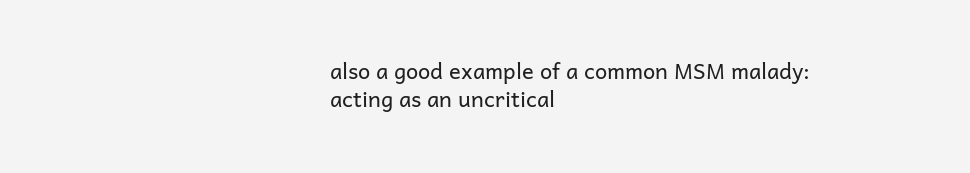also a good example of a common MSM malady: acting as an uncritical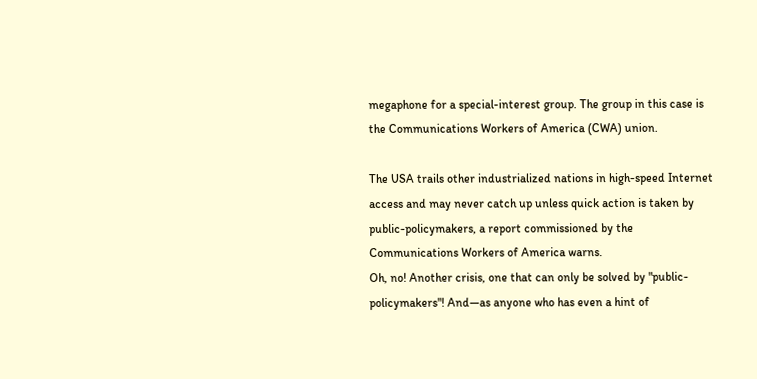megaphone for a special-interest group. The group in this case is the Communications Workers of America (CWA) union.

The USA trails other industrialized nations in high-speed Internet access and may never catch up unless quick action is taken by public-policymakers, a report commissioned by the Communications Workers of America warns.
Oh, no! Another crisis, one that can only be solved by "public-policymakers"! And—as anyone who has even a hint of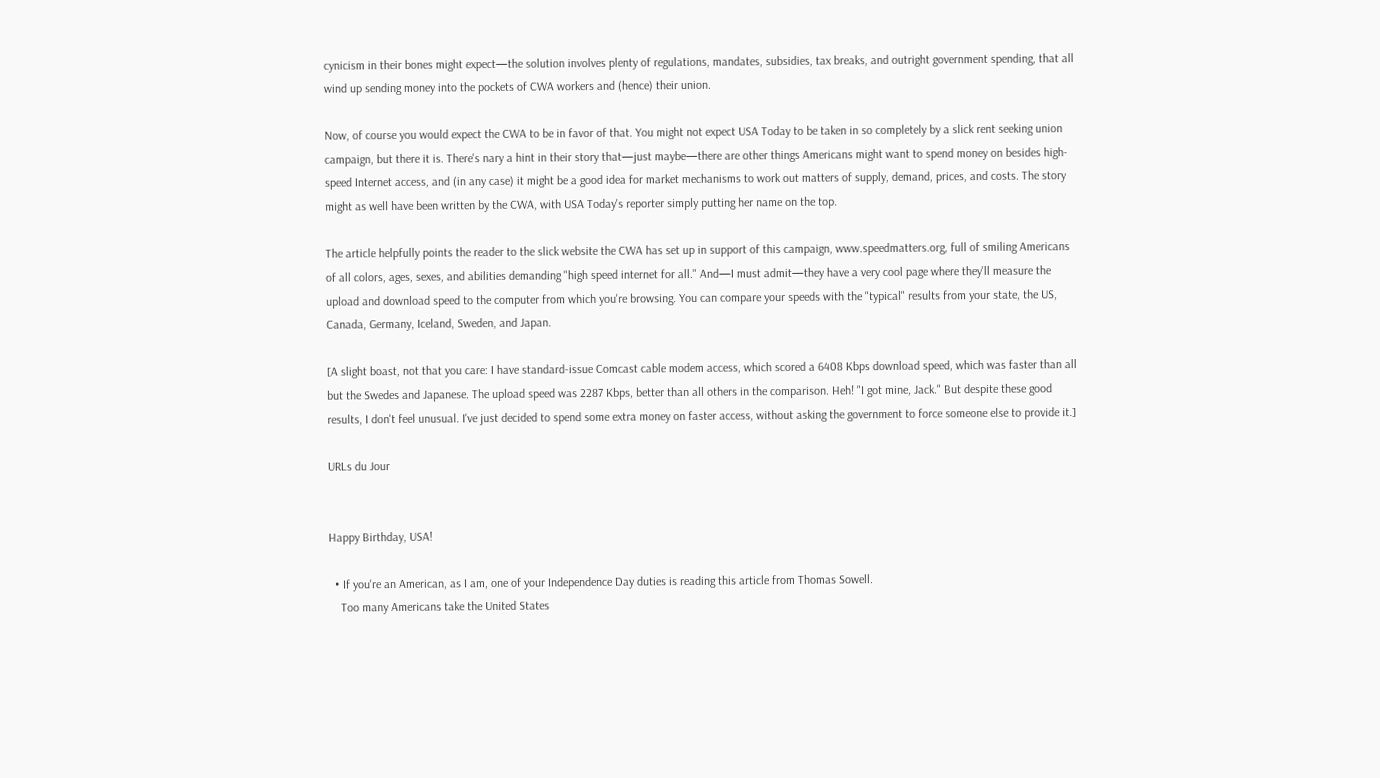cynicism in their bones might expect—the solution involves plenty of regulations, mandates, subsidies, tax breaks, and outright government spending, that all wind up sending money into the pockets of CWA workers and (hence) their union.

Now, of course you would expect the CWA to be in favor of that. You might not expect USA Today to be taken in so completely by a slick rent seeking union campaign, but there it is. There's nary a hint in their story that—just maybe—there are other things Americans might want to spend money on besides high-speed Internet access, and (in any case) it might be a good idea for market mechanisms to work out matters of supply, demand, prices, and costs. The story might as well have been written by the CWA, with USA Today's reporter simply putting her name on the top.

The article helpfully points the reader to the slick website the CWA has set up in support of this campaign, www.speedmatters.org, full of smiling Americans of all colors, ages, sexes, and abilities demanding "high speed internet for all." And—I must admit—they have a very cool page where they'll measure the upload and download speed to the computer from which you're browsing. You can compare your speeds with the "typical" results from your state, the US, Canada, Germany, Iceland, Sweden, and Japan.

[A slight boast, not that you care: I have standard-issue Comcast cable modem access, which scored a 6408 Kbps download speed, which was faster than all but the Swedes and Japanese. The upload speed was 2287 Kbps, better than all others in the comparison. Heh! "I got mine, Jack." But despite these good results, I don't feel unusual. I've just decided to spend some extra money on faster access, without asking the government to force someone else to provide it.]

URLs du Jour


Happy Birthday, USA!

  • If you're an American, as I am, one of your Independence Day duties is reading this article from Thomas Sowell.
    Too many Americans take the United States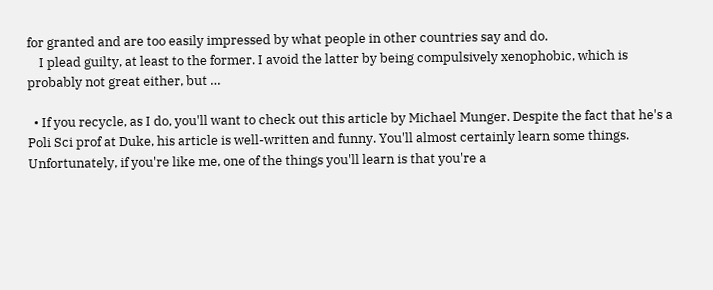for granted and are too easily impressed by what people in other countries say and do.
    I plead guilty, at least to the former. I avoid the latter by being compulsively xenophobic, which is probably not great either, but …

  • If you recycle, as I do, you'll want to check out this article by Michael Munger. Despite the fact that he's a Poli Sci prof at Duke, his article is well-written and funny. You'll almost certainly learn some things. Unfortunately, if you're like me, one of the things you'll learn is that you're a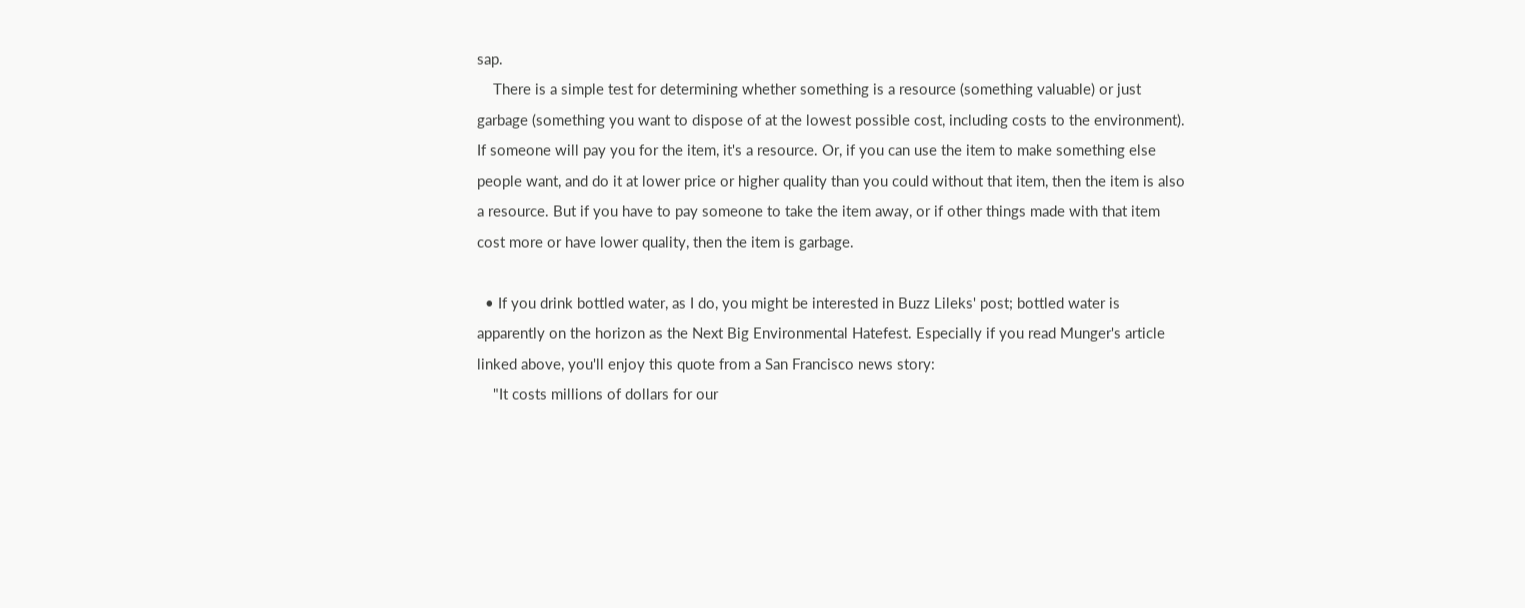sap.
    There is a simple test for determining whether something is a resource (something valuable) or just garbage (something you want to dispose of at the lowest possible cost, including costs to the environment). If someone will pay you for the item, it's a resource. Or, if you can use the item to make something else people want, and do it at lower price or higher quality than you could without that item, then the item is also a resource. But if you have to pay someone to take the item away, or if other things made with that item cost more or have lower quality, then the item is garbage.

  • If you drink bottled water, as I do, you might be interested in Buzz Lileks' post; bottled water is apparently on the horizon as the Next Big Environmental Hatefest. Especially if you read Munger's article linked above, you'll enjoy this quote from a San Francisco news story:
    "It costs millions of dollars for our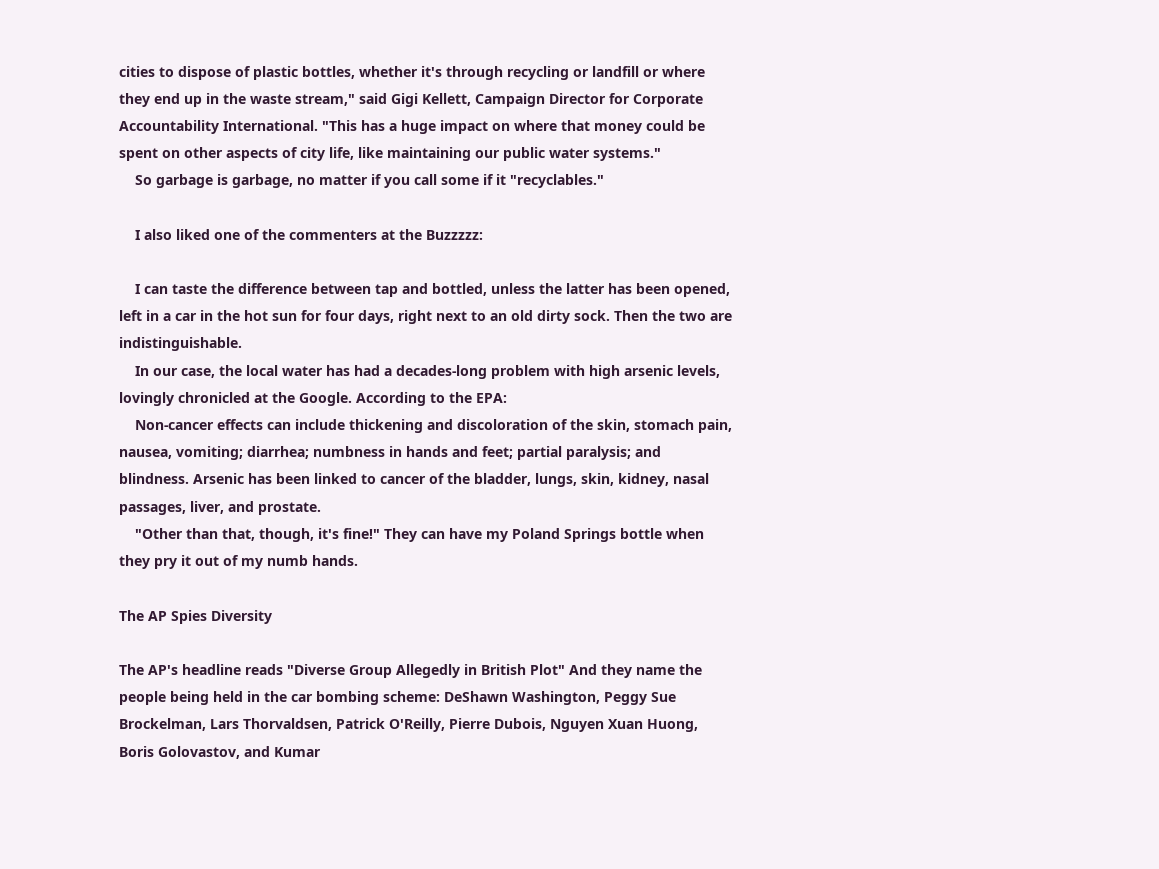cities to dispose of plastic bottles, whether it's through recycling or landfill or where they end up in the waste stream," said Gigi Kellett, Campaign Director for Corporate Accountability International. "This has a huge impact on where that money could be spent on other aspects of city life, like maintaining our public water systems."
    So garbage is garbage, no matter if you call some if it "recyclables."

    I also liked one of the commenters at the Buzzzzz:

    I can taste the difference between tap and bottled, unless the latter has been opened, left in a car in the hot sun for four days, right next to an old dirty sock. Then the two are indistinguishable.
    In our case, the local water has had a decades-long problem with high arsenic levels, lovingly chronicled at the Google. According to the EPA:
    Non-cancer effects can include thickening and discoloration of the skin, stomach pain, nausea, vomiting; diarrhea; numbness in hands and feet; partial paralysis; and blindness. Arsenic has been linked to cancer of the bladder, lungs, skin, kidney, nasal passages, liver, and prostate.
    "Other than that, though, it's fine!" They can have my Poland Springs bottle when they pry it out of my numb hands.

The AP Spies Diversity

The AP's headline reads "Diverse Group Allegedly in British Plot" And they name the people being held in the car bombing scheme: DeShawn Washington, Peggy Sue Brockelman, Lars Thorvaldsen, Patrick O'Reilly, Pierre Dubois, Nguyen Xuan Huong, Boris Golovastov, and Kumar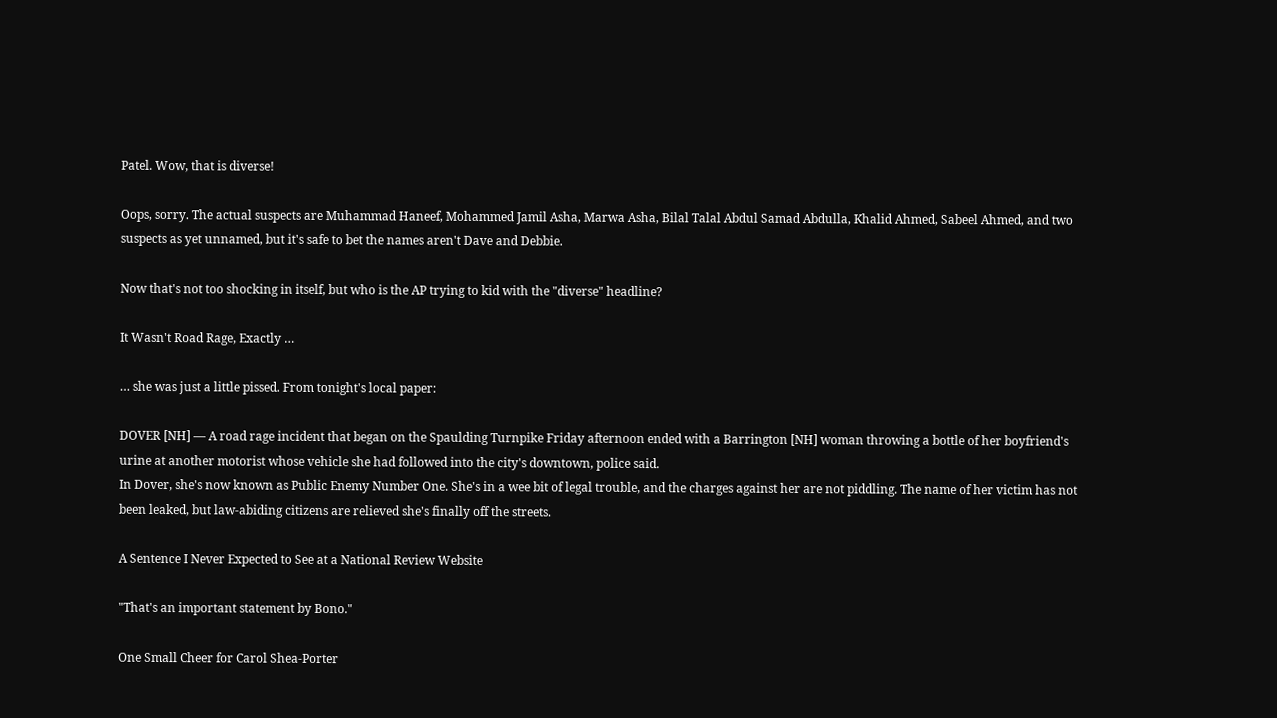Patel. Wow, that is diverse!

Oops, sorry. The actual suspects are Muhammad Haneef, Mohammed Jamil Asha, Marwa Asha, Bilal Talal Abdul Samad Abdulla, Khalid Ahmed, Sabeel Ahmed, and two suspects as yet unnamed, but it's safe to bet the names aren't Dave and Debbie.

Now that's not too shocking in itself, but who is the AP trying to kid with the "diverse" headline?

It Wasn't Road Rage, Exactly …

… she was just a little pissed. From tonight's local paper:

DOVER [NH] — A road rage incident that began on the Spaulding Turnpike Friday afternoon ended with a Barrington [NH] woman throwing a bottle of her boyfriend's urine at another motorist whose vehicle she had followed into the city's downtown, police said.
In Dover, she's now known as Public Enemy Number One. She's in a wee bit of legal trouble, and the charges against her are not piddling. The name of her victim has not been leaked, but law-abiding citizens are relieved she's finally off the streets.

A Sentence I Never Expected to See at a National Review Website

"That's an important statement by Bono."

One Small Cheer for Carol Shea-Porter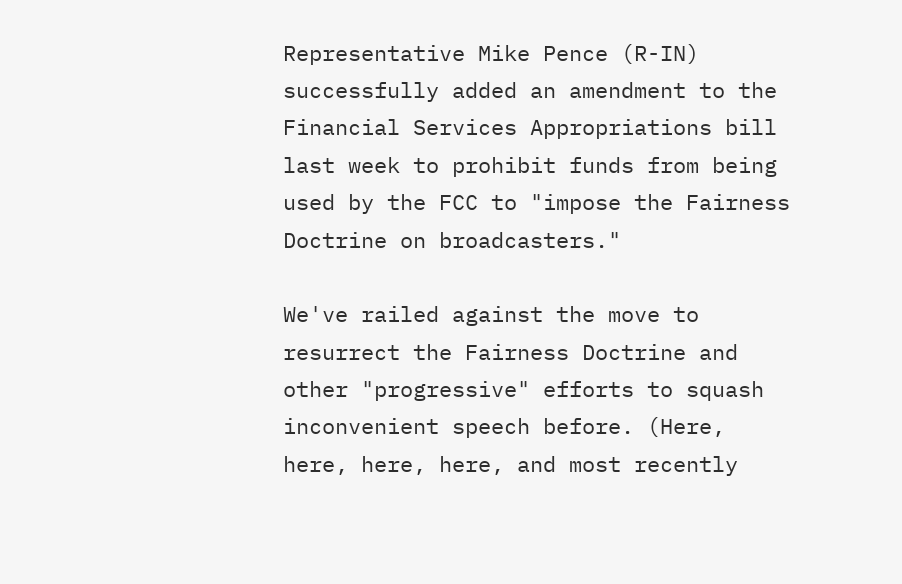Representative Mike Pence (R-IN) successfully added an amendment to the Financial Services Appropriations bill last week to prohibit funds from being used by the FCC to "impose the Fairness Doctrine on broadcasters."

We've railed against the move to resurrect the Fairness Doctrine and other "progressive" efforts to squash inconvenient speech before. (Here, here, here, here, and most recently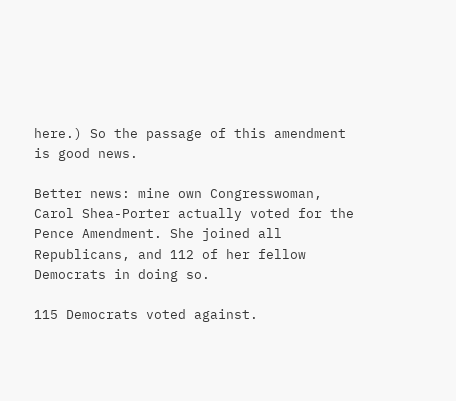here.) So the passage of this amendment is good news.

Better news: mine own Congresswoman, Carol Shea-Porter actually voted for the Pence Amendment. She joined all Republicans, and 112 of her fellow Democrats in doing so.

115 Democrats voted against.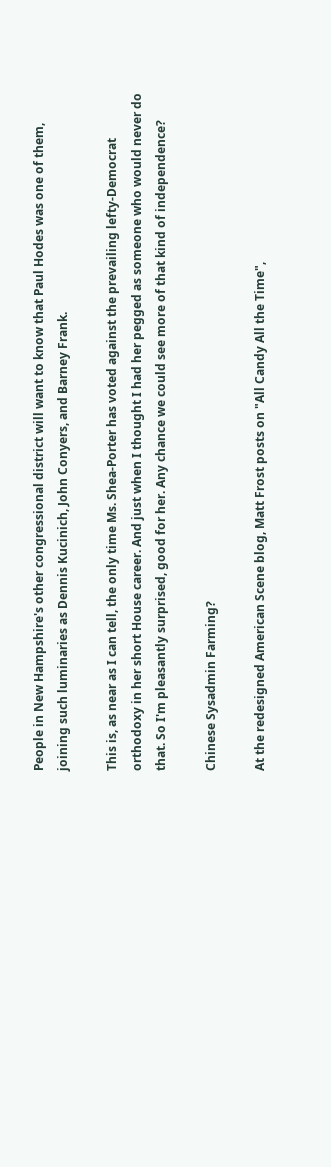People in New Hampshire's other congressional district will want to know that Paul Hodes was one of them, joining such luminaries as Dennis Kucinich, John Conyers, and Barney Frank.

This is, as near as I can tell, the only time Ms. Shea-Porter has voted against the prevailing lefty-Democrat orthodoxy in her short House career. And just when I thought I had her pegged as someone who would never do that. So I'm pleasantly surprised, good for her. Any chance we could see more of that kind of independence?

Chinese Sysadmin Farming?

At the redesigned American Scene blog, Matt Frost posts on "All Candy All the Time",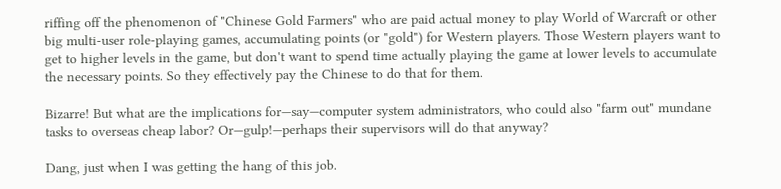riffing off the phenomenon of "Chinese Gold Farmers" who are paid actual money to play World of Warcraft or other big multi-user role-playing games, accumulating points (or "gold") for Western players. Those Western players want to get to higher levels in the game, but don't want to spend time actually playing the game at lower levels to accumulate the necessary points. So they effectively pay the Chinese to do that for them.

Bizarre! But what are the implications for—say—computer system administrators, who could also "farm out" mundane tasks to overseas cheap labor? Or—gulp!—perhaps their supervisors will do that anyway?

Dang, just when I was getting the hang of this job.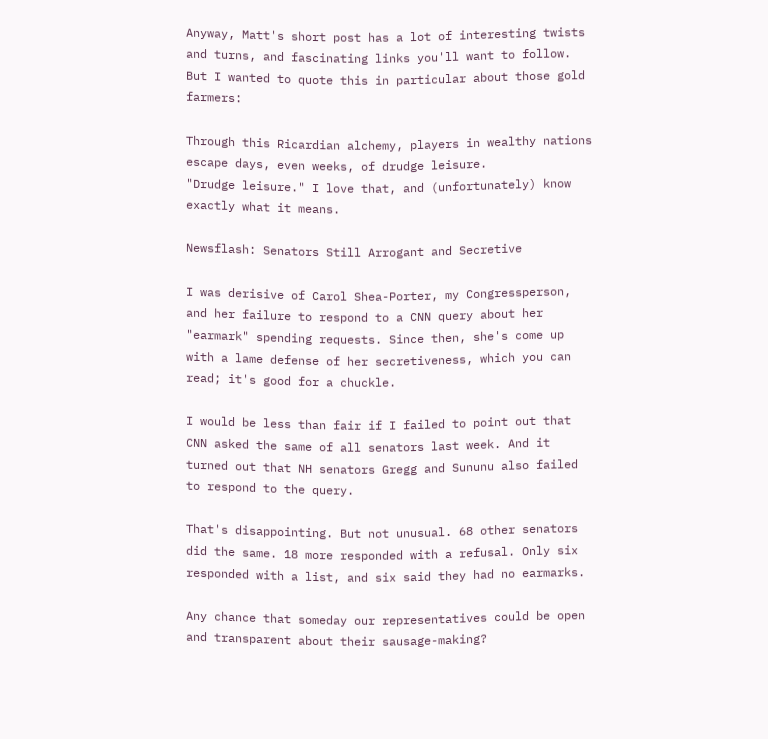Anyway, Matt's short post has a lot of interesting twists and turns, and fascinating links you'll want to follow. But I wanted to quote this in particular about those gold farmers:

Through this Ricardian alchemy, players in wealthy nations escape days, even weeks, of drudge leisure.
"Drudge leisure." I love that, and (unfortunately) know exactly what it means.

Newsflash: Senators Still Arrogant and Secretive

I was derisive of Carol Shea-Porter, my Congressperson, and her failure to respond to a CNN query about her "earmark" spending requests. Since then, she's come up with a lame defense of her secretiveness, which you can read; it's good for a chuckle.

I would be less than fair if I failed to point out that CNN asked the same of all senators last week. And it turned out that NH senators Gregg and Sununu also failed to respond to the query.

That's disappointing. But not unusual. 68 other senators did the same. 18 more responded with a refusal. Only six responded with a list, and six said they had no earmarks.

Any chance that someday our representatives could be open and transparent about their sausage-making?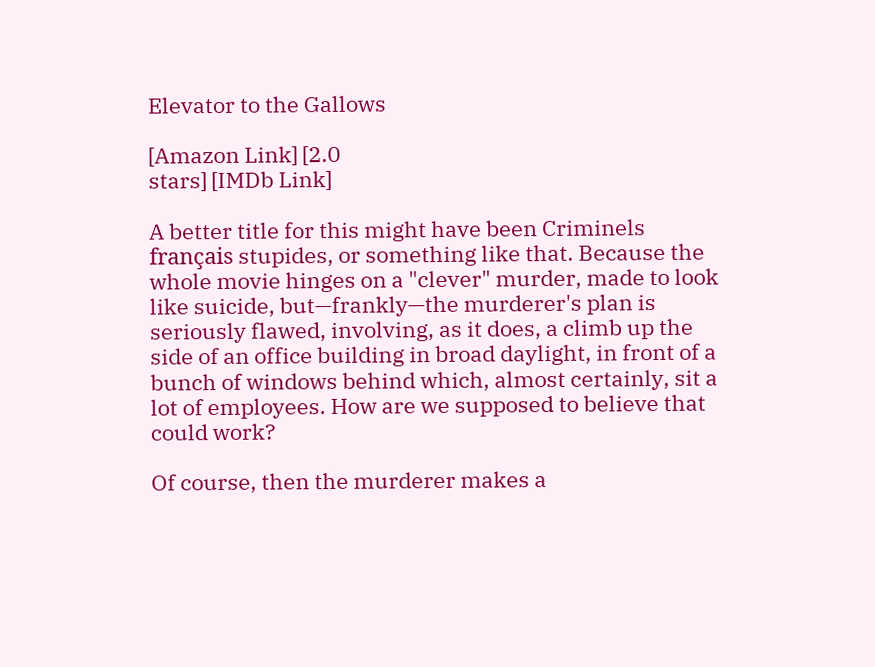Elevator to the Gallows

[Amazon Link] [2.0
stars] [IMDb Link]

A better title for this might have been Criminels français stupides, or something like that. Because the whole movie hinges on a "clever" murder, made to look like suicide, but—frankly—the murderer's plan is seriously flawed, involving, as it does, a climb up the side of an office building in broad daylight, in front of a bunch of windows behind which, almost certainly, sit a lot of employees. How are we supposed to believe that could work?

Of course, then the murderer makes a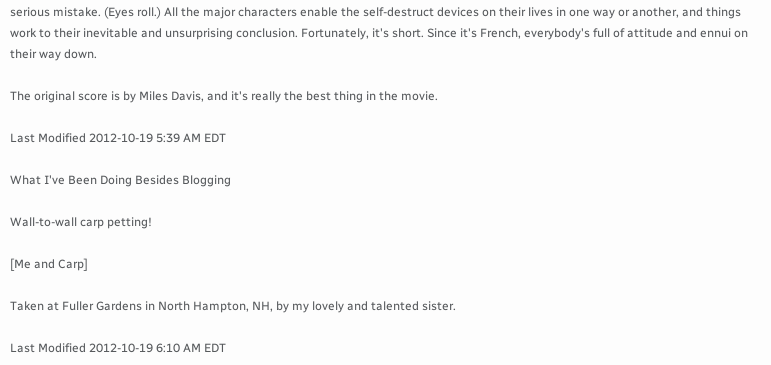serious mistake. (Eyes roll.) All the major characters enable the self-destruct devices on their lives in one way or another, and things work to their inevitable and unsurprising conclusion. Fortunately, it's short. Since it's French, everybody's full of attitude and ennui on their way down.

The original score is by Miles Davis, and it's really the best thing in the movie.

Last Modified 2012-10-19 5:39 AM EDT

What I've Been Doing Besides Blogging

Wall-to-wall carp petting!

[Me and Carp]

Taken at Fuller Gardens in North Hampton, NH, by my lovely and talented sister.

Last Modified 2012-10-19 6:10 AM EDT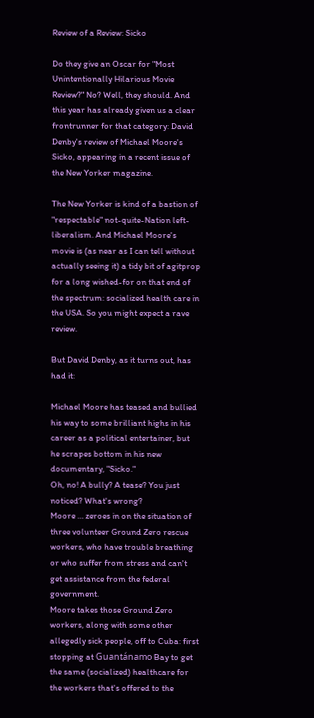Review of a Review: Sicko

Do they give an Oscar for "Most Unintentionally Hilarious Movie Review?" No? Well, they should. And this year has already given us a clear frontrunner for that category: David Denby's review of Michael Moore's Sicko, appearing in a recent issue of the New Yorker magazine.

The New Yorker is kind of a bastion of "respectable" not-quite-Nation left-liberalism. And Michael Moore's movie is (as near as I can tell without actually seeing it) a tidy bit of agitprop for a long wished-for on that end of the spectrum: socialized health care in the USA. So you might expect a rave review.

But David Denby, as it turns out, has had it:

Michael Moore has teased and bullied his way to some brilliant highs in his career as a political entertainer, but he scrapes bottom in his new documentary, "Sicko."
Oh, no! A bully? A tease? You just noticed? What's wrong?
Moore … zeroes in on the situation of three volunteer Ground Zero rescue workers, who have trouble breathing or who suffer from stress and can't get assistance from the federal government.
Moore takes those Ground Zero workers, along with some other allegedly sick people, off to Cuba: first stopping at Guantánamo Bay to get the same (socialized) healthcare for the workers that's offered to the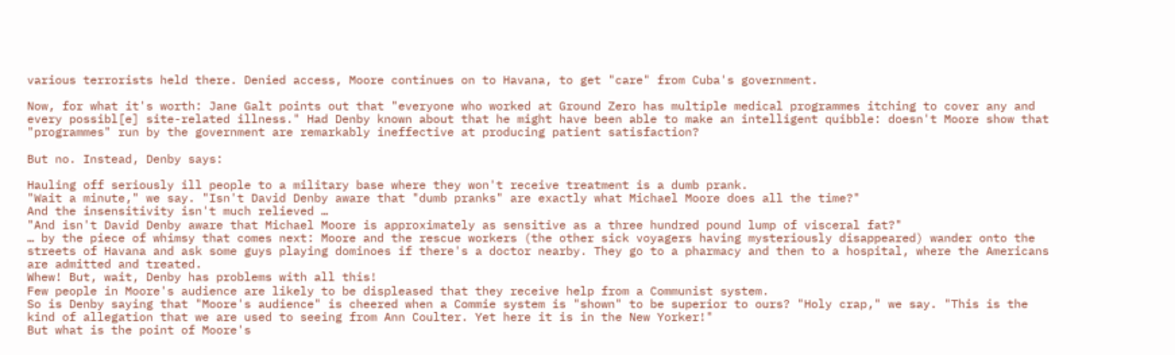various terrorists held there. Denied access, Moore continues on to Havana, to get "care" from Cuba's government.

Now, for what it's worth: Jane Galt points out that "everyone who worked at Ground Zero has multiple medical programmes itching to cover any and every possibl[e] site-related illness." Had Denby known about that he might have been able to make an intelligent quibble: doesn't Moore show that "programmes" run by the government are remarkably ineffective at producing patient satisfaction?

But no. Instead, Denby says:

Hauling off seriously ill people to a military base where they won't receive treatment is a dumb prank.
"Wait a minute," we say. "Isn't David Denby aware that "dumb pranks" are exactly what Michael Moore does all the time?"
And the insensitivity isn't much relieved …
"And isn't David Denby aware that Michael Moore is approximately as sensitive as a three hundred pound lump of visceral fat?"
… by the piece of whimsy that comes next: Moore and the rescue workers (the other sick voyagers having mysteriously disappeared) wander onto the streets of Havana and ask some guys playing dominoes if there's a doctor nearby. They go to a pharmacy and then to a hospital, where the Americans are admitted and treated.
Whew! But, wait, Denby has problems with all this!
Few people in Moore's audience are likely to be displeased that they receive help from a Communist system.
So is Denby saying that "Moore's audience" is cheered when a Commie system is "shown" to be superior to ours? "Holy crap," we say. "This is the kind of allegation that we are used to seeing from Ann Coulter. Yet here it is in the New Yorker!"
But what is the point of Moore's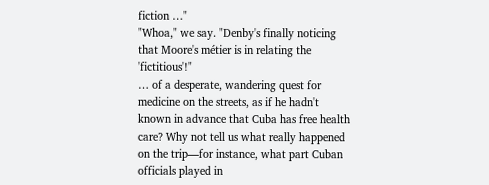fiction …"
"Whoa," we say. "Denby's finally noticing that Moore's métier is in relating the 'fictitious'!"
… of a desperate, wandering quest for medicine on the streets, as if he hadn't known in advance that Cuba has free health care? Why not tell us what really happened on the trip—for instance, what part Cuban officials played in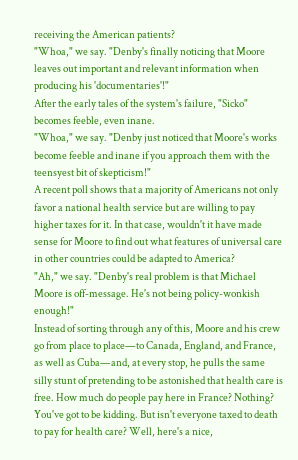receiving the American patients?
"Whoa," we say. "Denby's finally noticing that Moore leaves out important and relevant information when producing his 'documentaries'!"
After the early tales of the system's failure, "Sicko" becomes feeble, even inane.
"Whoa," we say. "Denby just noticed that Moore's works become feeble and inane if you approach them with the teensyest bit of skepticism!"
A recent poll shows that a majority of Americans not only favor a national health service but are willing to pay higher taxes for it. In that case, wouldn't it have made sense for Moore to find out what features of universal care in other countries could be adapted to America?
"Ah," we say. "Denby's real problem is that Michael Moore is off-message. He's not being policy-wonkish enough!"
Instead of sorting through any of this, Moore and his crew go from place to place—to Canada, England, and France, as well as Cuba—and, at every stop, he pulls the same silly stunt of pretending to be astonished that health care is free. How much do people pay here in France? Nothing? You've got to be kidding. But isn't everyone taxed to death to pay for health care? Well, here's a nice,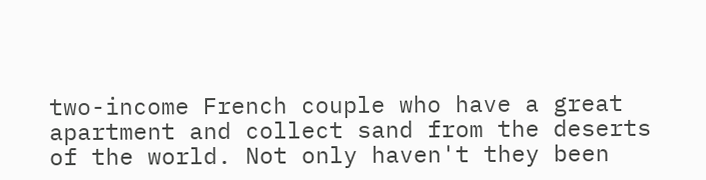two-income French couple who have a great apartment and collect sand from the deserts of the world. Not only haven't they been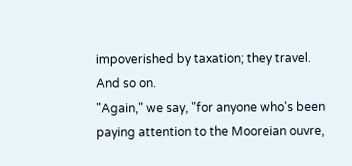impoverished by taxation; they travel. And so on.
"Again," we say, "for anyone who's been paying attention to the Mooreian ouvre,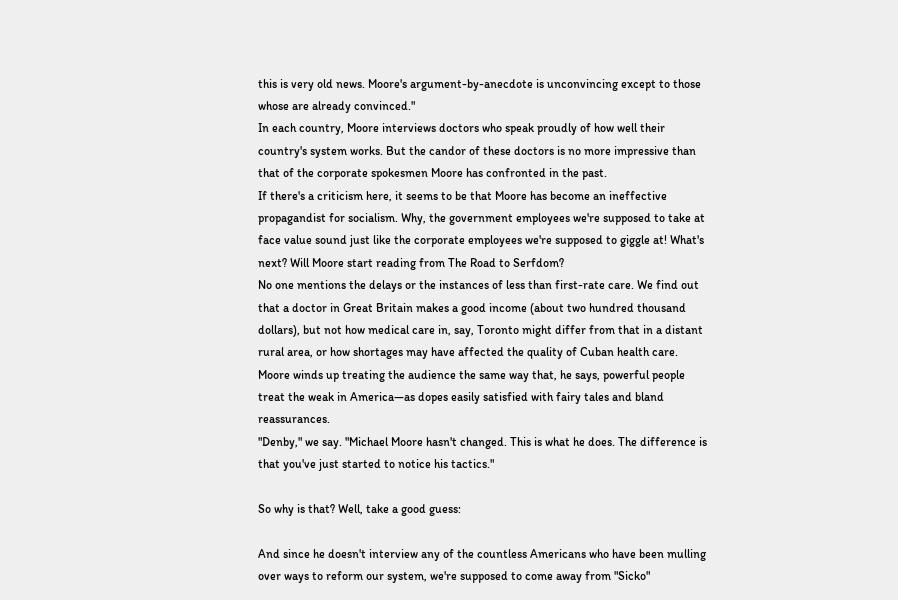this is very old news. Moore's argument-by-anecdote is unconvincing except to those whose are already convinced."
In each country, Moore interviews doctors who speak proudly of how well their country's system works. But the candor of these doctors is no more impressive than that of the corporate spokesmen Moore has confronted in the past.
If there's a criticism here, it seems to be that Moore has become an ineffective propagandist for socialism. Why, the government employees we're supposed to take at face value sound just like the corporate employees we're supposed to giggle at! What's next? Will Moore start reading from The Road to Serfdom?
No one mentions the delays or the instances of less than first-rate care. We find out that a doctor in Great Britain makes a good income (about two hundred thousand dollars), but not how medical care in, say, Toronto might differ from that in a distant rural area, or how shortages may have affected the quality of Cuban health care. Moore winds up treating the audience the same way that, he says, powerful people treat the weak in America—as dopes easily satisfied with fairy tales and bland reassurances.
"Denby," we say. "Michael Moore hasn't changed. This is what he does. The difference is that you've just started to notice his tactics."

So why is that? Well, take a good guess:

And since he doesn't interview any of the countless Americans who have been mulling over ways to reform our system, we're supposed to come away from "Sicko"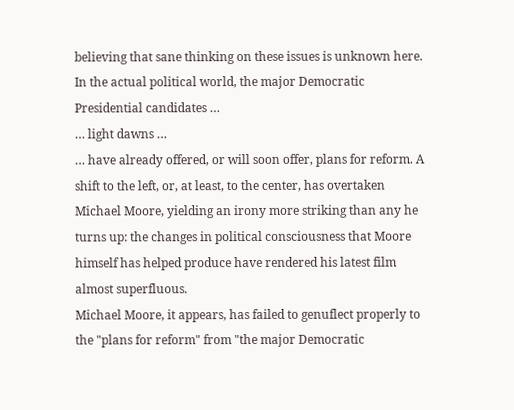believing that sane thinking on these issues is unknown here. In the actual political world, the major Democratic Presidential candidates …
… light dawns …
… have already offered, or will soon offer, plans for reform. A shift to the left, or, at least, to the center, has overtaken Michael Moore, yielding an irony more striking than any he turns up: the changes in political consciousness that Moore himself has helped produce have rendered his latest film almost superfluous.
Michael Moore, it appears, has failed to genuflect properly to the "plans for reform" from "the major Democratic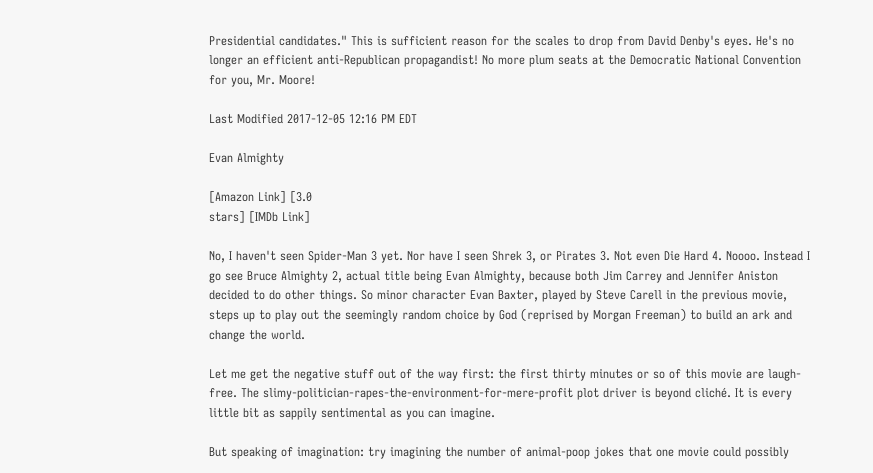Presidential candidates." This is sufficient reason for the scales to drop from David Denby's eyes. He's no longer an efficient anti-Republican propagandist! No more plum seats at the Democratic National Convention for you, Mr. Moore!

Last Modified 2017-12-05 12:16 PM EDT

Evan Almighty

[Amazon Link] [3.0
stars] [IMDb Link]

No, I haven't seen Spider-Man 3 yet. Nor have I seen Shrek 3, or Pirates 3. Not even Die Hard 4. Noooo. Instead I go see Bruce Almighty 2, actual title being Evan Almighty, because both Jim Carrey and Jennifer Aniston decided to do other things. So minor character Evan Baxter, played by Steve Carell in the previous movie, steps up to play out the seemingly random choice by God (reprised by Morgan Freeman) to build an ark and change the world.

Let me get the negative stuff out of the way first: the first thirty minutes or so of this movie are laugh-free. The slimy-politician-rapes-the-environment-for-mere-profit plot driver is beyond cliché. It is every little bit as sappily sentimental as you can imagine.

But speaking of imagination: try imagining the number of animal-poop jokes that one movie could possibly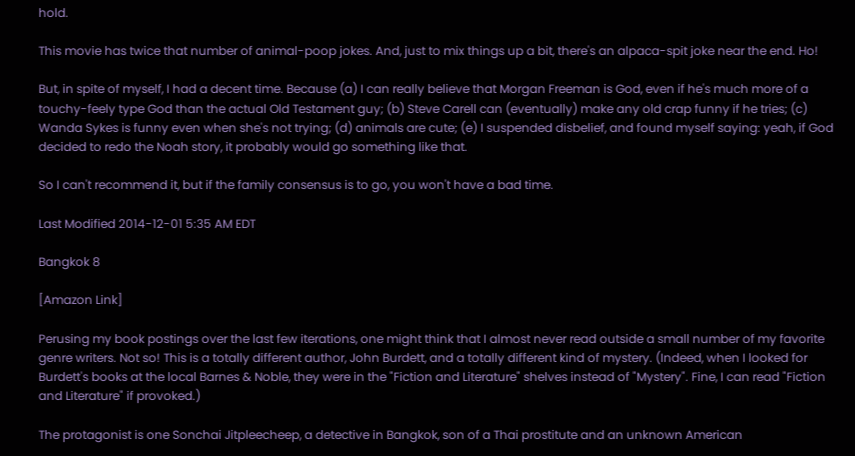hold.

This movie has twice that number of animal-poop jokes. And, just to mix things up a bit, there's an alpaca-spit joke near the end. Ho!

But, in spite of myself, I had a decent time. Because (a) I can really believe that Morgan Freeman is God, even if he's much more of a touchy-feely type God than the actual Old Testament guy; (b) Steve Carell can (eventually) make any old crap funny if he tries; (c) Wanda Sykes is funny even when she's not trying; (d) animals are cute; (e) I suspended disbelief, and found myself saying: yeah, if God decided to redo the Noah story, it probably would go something like that.

So I can't recommend it, but if the family consensus is to go, you won't have a bad time.

Last Modified 2014-12-01 5:35 AM EDT

Bangkok 8

[Amazon Link]

Perusing my book postings over the last few iterations, one might think that I almost never read outside a small number of my favorite genre writers. Not so! This is a totally different author, John Burdett, and a totally different kind of mystery. (Indeed, when I looked for Burdett's books at the local Barnes & Noble, they were in the "Fiction and Literature" shelves instead of "Mystery". Fine, I can read "Fiction and Literature" if provoked.)

The protagonist is one Sonchai Jitpleecheep, a detective in Bangkok, son of a Thai prostitute and an unknown American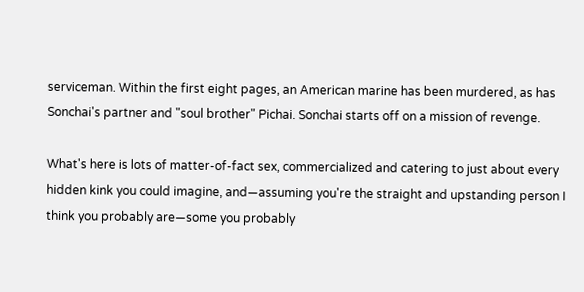serviceman. Within the first eight pages, an American marine has been murdered, as has Sonchai's partner and "soul brother" Pichai. Sonchai starts off on a mission of revenge.

What's here is lots of matter-of-fact sex, commercialized and catering to just about every hidden kink you could imagine, and—assuming you're the straight and upstanding person I think you probably are—some you probably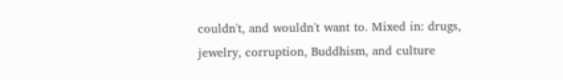couldn't, and wouldn't want to. Mixed in: drugs, jewelry, corruption, Buddhism, and culture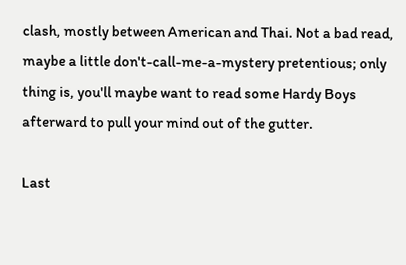clash, mostly between American and Thai. Not a bad read, maybe a little don't-call-me-a-mystery pretentious; only thing is, you'll maybe want to read some Hardy Boys afterward to pull your mind out of the gutter.

Last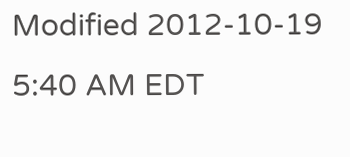Modified 2012-10-19 5:40 AM EDT